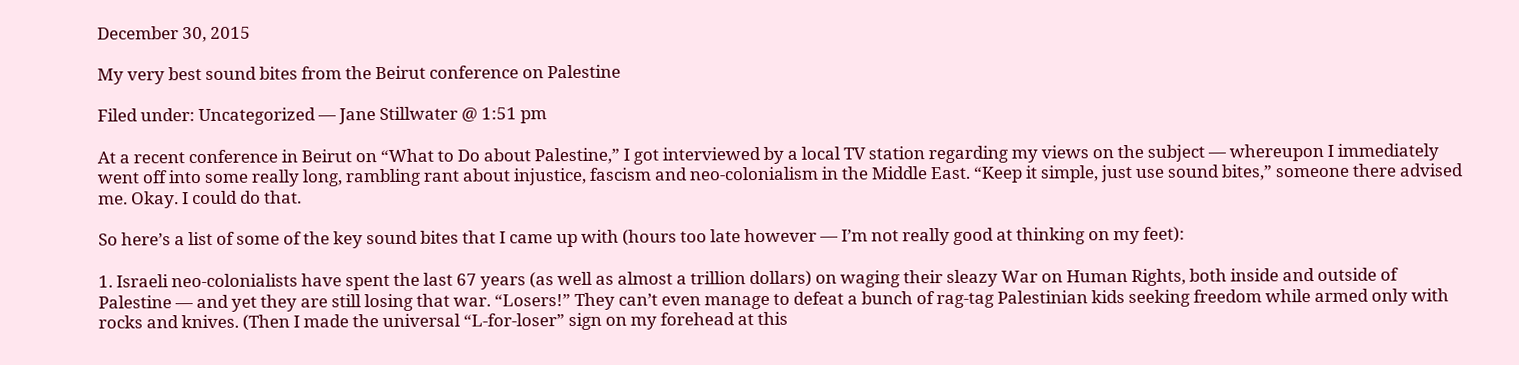December 30, 2015

My very best sound bites from the Beirut conference on Palestine

Filed under: Uncategorized — Jane Stillwater @ 1:51 pm

At a recent conference in Beirut on “What to Do about Palestine,” I got interviewed by a local TV station regarding my views on the subject — whereupon I immediately went off into some really long, rambling rant about injustice, fascism and neo-colonialism in the Middle East. “Keep it simple, just use sound bites,” someone there advised me. Okay. I could do that.

So here’s a list of some of the key sound bites that I came up with (hours too late however — I’m not really good at thinking on my feet):

1. Israeli neo-colonialists have spent the last 67 years (as well as almost a trillion dollars) on waging their sleazy War on Human Rights, both inside and outside of Palestine — and yet they are still losing that war. “Losers!” They can’t even manage to defeat a bunch of rag-tag Palestinian kids seeking freedom while armed only with rocks and knives. (Then I made the universal “L-for-loser” sign on my forehead at this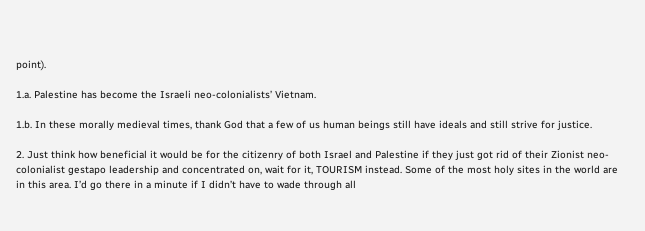point).

1.a. Palestine has become the Israeli neo-colonialists’ Vietnam.

1.b. In these morally medieval times, thank God that a few of us human beings still have ideals and still strive for justice.

2. Just think how beneficial it would be for the citizenry of both Israel and Palestine if they just got rid of their Zionist neo-colonialist gestapo leadership and concentrated on, wait for it, TOURISM instead. Some of the most holy sites in the world are in this area. I’d go there in a minute if I didn’t have to wade through all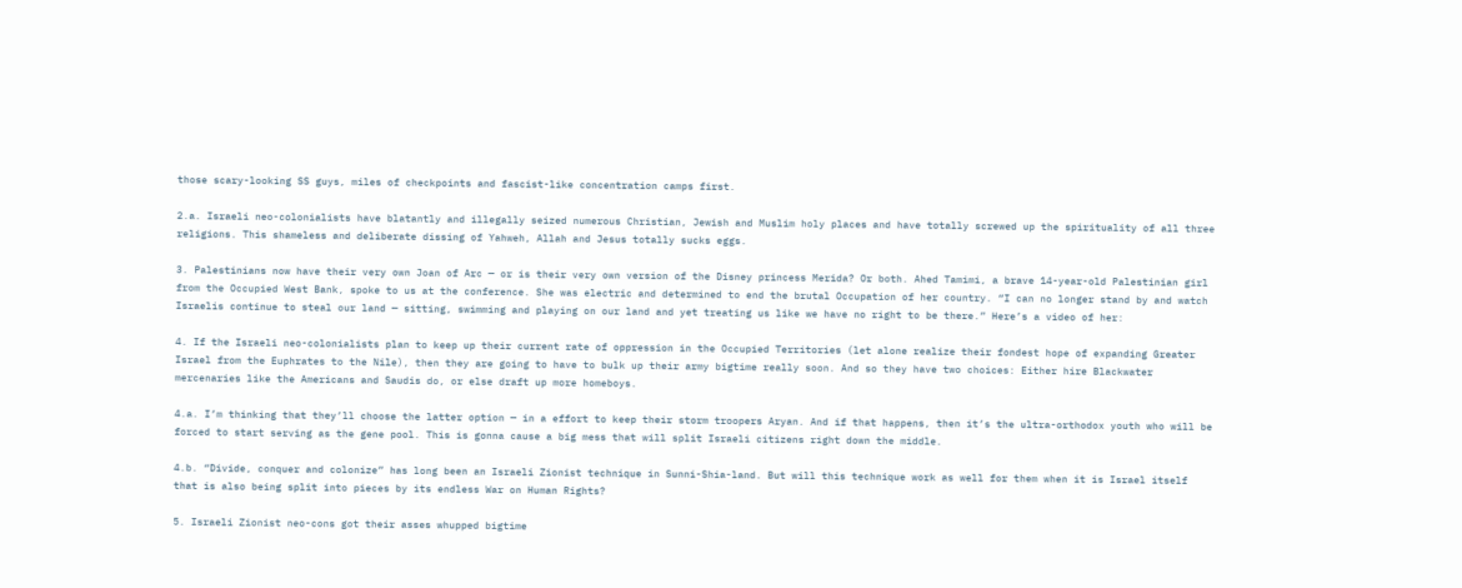those scary-looking SS guys, miles of checkpoints and fascist-like concentration camps first.

2.a. Israeli neo-colonialists have blatantly and illegally seized numerous Christian, Jewish and Muslim holy places and have totally screwed up the spirituality of all three religions. This shameless and deliberate dissing of Yahweh, Allah and Jesus totally sucks eggs.

3. Palestinians now have their very own Joan of Arc — or is their very own version of the Disney princess Merida? Or both. Ahed Tamimi, a brave 14-year-old Palestinian girl from the Occupied West Bank, spoke to us at the conference. She was electric and determined to end the brutal Occupation of her country. “I can no longer stand by and watch Israelis continue to steal our land — sitting, swimming and playing on our land and yet treating us like we have no right to be there.” Here’s a video of her:

4. If the Israeli neo-colonialists plan to keep up their current rate of oppression in the Occupied Territories (let alone realize their fondest hope of expanding Greater Israel from the Euphrates to the Nile), then they are going to have to bulk up their army bigtime really soon. And so they have two choices: Either hire Blackwater mercenaries like the Americans and Saudis do, or else draft up more homeboys.

4.a. I’m thinking that they’ll choose the latter option — in a effort to keep their storm troopers Aryan. And if that happens, then it’s the ultra-orthodox youth who will be forced to start serving as the gene pool. This is gonna cause a big mess that will split Israeli citizens right down the middle.

4.b. “Divide, conquer and colonize” has long been an Israeli Zionist technique in Sunni-Shia-land. But will this technique work as well for them when it is Israel itself that is also being split into pieces by its endless War on Human Rights?

5. Israeli Zionist neo-cons got their asses whupped bigtime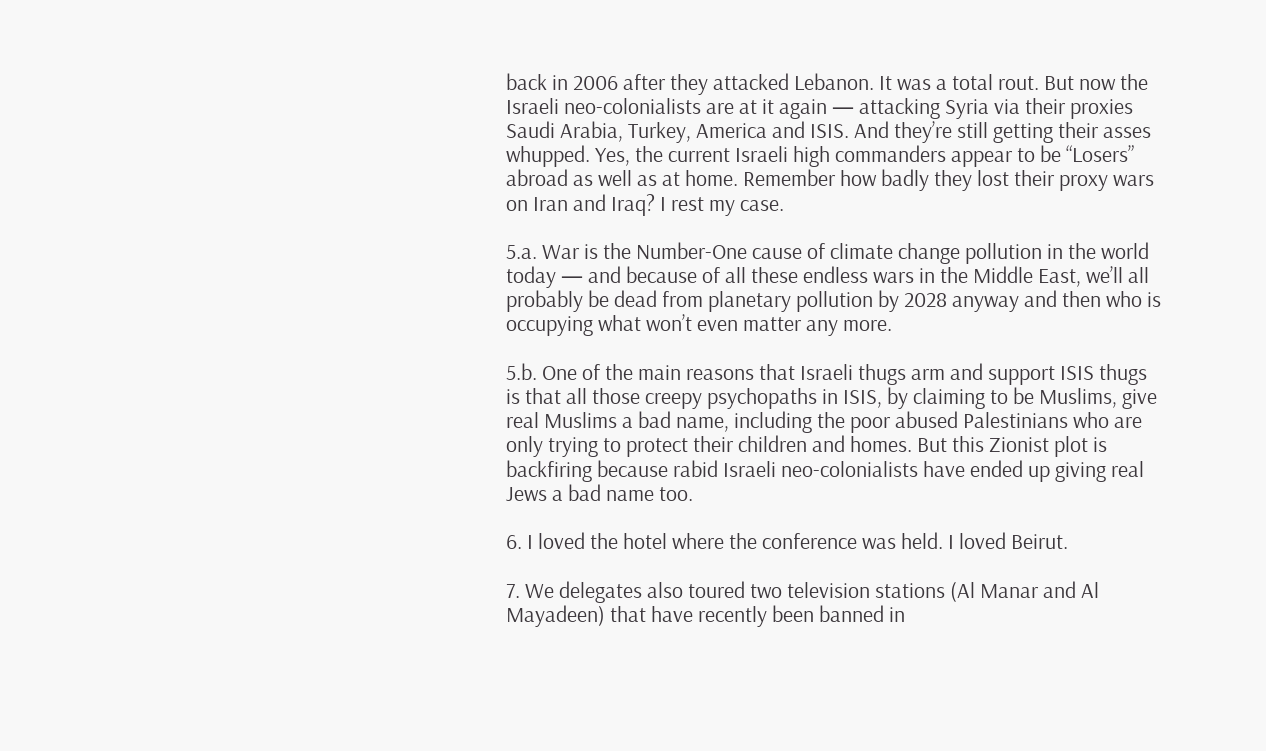back in 2006 after they attacked Lebanon. It was a total rout. But now the Israeli neo-colonialists are at it again — attacking Syria via their proxies Saudi Arabia, Turkey, America and ISIS. And they’re still getting their asses whupped. Yes, the current Israeli high commanders appear to be “Losers” abroad as well as at home. Remember how badly they lost their proxy wars on Iran and Iraq? I rest my case.

5.a. War is the Number-One cause of climate change pollution in the world today — and because of all these endless wars in the Middle East, we’ll all probably be dead from planetary pollution by 2028 anyway and then who is occupying what won’t even matter any more.

5.b. One of the main reasons that Israeli thugs arm and support ISIS thugs is that all those creepy psychopaths in ISIS, by claiming to be Muslims, give real Muslims a bad name, including the poor abused Palestinians who are only trying to protect their children and homes. But this Zionist plot is backfiring because rabid Israeli neo-colonialists have ended up giving real Jews a bad name too.

6. I loved the hotel where the conference was held. I loved Beirut.

7. We delegates also toured two television stations (Al Manar and Al Mayadeen) that have recently been banned in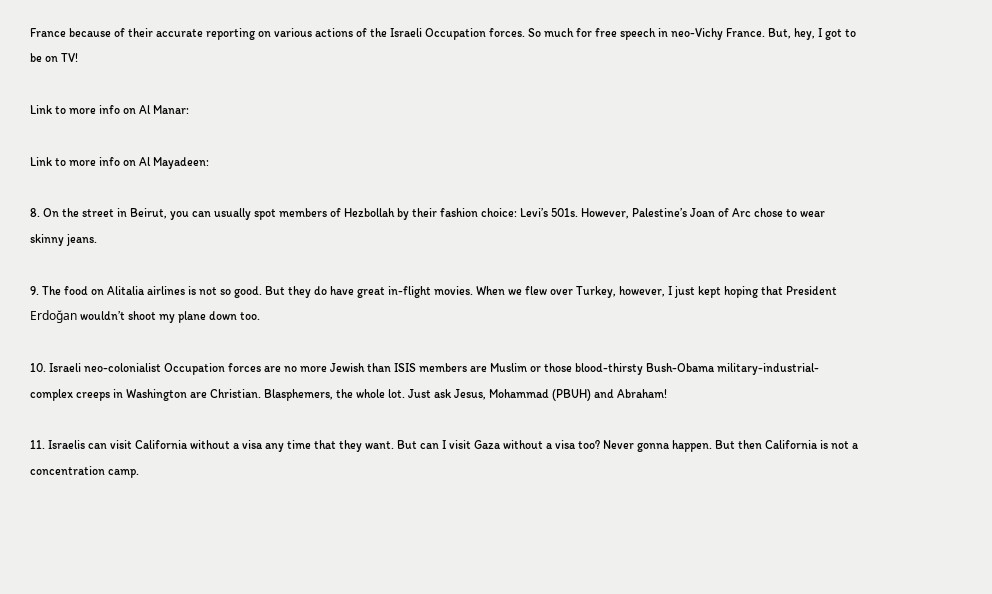France because of their accurate reporting on various actions of the Israeli Occupation forces. So much for free speech in neo-Vichy France. But, hey, I got to be on TV!

Link to more info on Al Manar:

Link to more info on Al Mayadeen:

8. On the street in Beirut, you can usually spot members of Hezbollah by their fashion choice: Levi’s 501s. However, Palestine’s Joan of Arc chose to wear skinny jeans.

9. The food on Alitalia airlines is not so good. But they do have great in-flight movies. When we flew over Turkey, however, I just kept hoping that President Erdoğan wouldn’t shoot my plane down too.

10. Israeli neo-colonialist Occupation forces are no more Jewish than ISIS members are Muslim or those blood-thirsty Bush-Obama military-industrial-complex creeps in Washington are Christian. Blasphemers, the whole lot. Just ask Jesus, Mohammad (PBUH) and Abraham!

11. Israelis can visit California without a visa any time that they want. But can I visit Gaza without a visa too? Never gonna happen. But then California is not a concentration camp.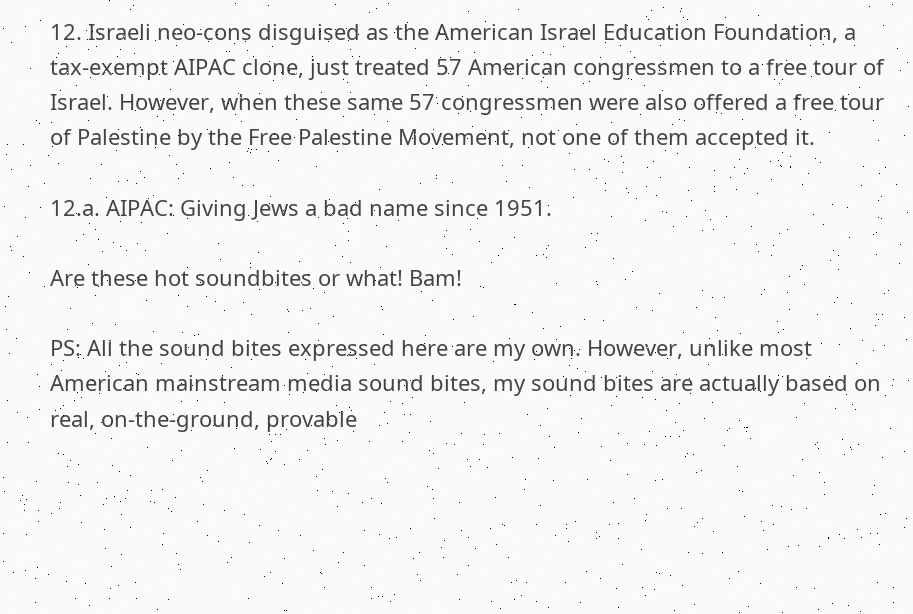12. Israeli neo-cons disguised as the American Israel Education Foundation, a tax-exempt AIPAC clone, just treated 57 American congressmen to a free tour of Israel. However, when these same 57 congressmen were also offered a free tour of Palestine by the Free Palestine Movement, not one of them accepted it.

12.a. AIPAC: Giving Jews a bad name since 1951.

Are these hot soundbites or what! Bam!

PS: All the sound bites expressed here are my own. However, unlike most American mainstream media sound bites, my sound bites are actually based on real, on-the-ground, provable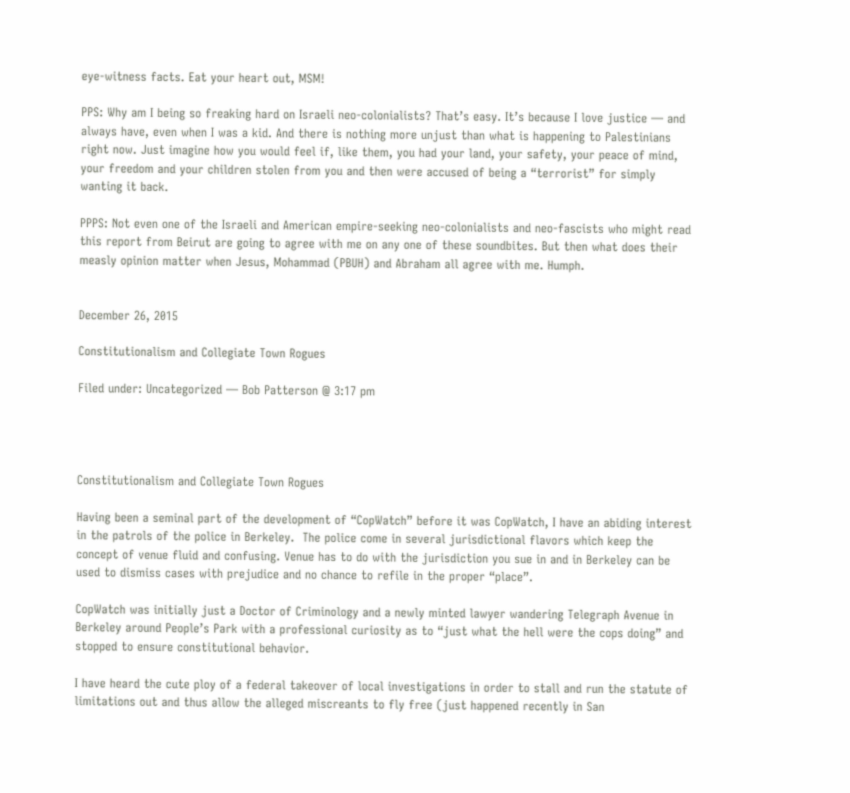eye-witness facts. Eat your heart out, MSM!

PPS: Why am I being so freaking hard on Israeli neo-colonialists? That’s easy. It’s because I love justice — and always have, even when I was a kid. And there is nothing more unjust than what is happening to Palestinians right now. Just imagine how you would feel if, like them, you had your land, your safety, your peace of mind, your freedom and your children stolen from you and then were accused of being a “terrorist” for simply wanting it back.

PPPS: Not even one of the Israeli and American empire-seeking neo-colonialists and neo-fascists who might read this report from Beirut are going to agree with me on any one of these soundbites. But then what does their measly opinion matter when Jesus, Mohammad (PBUH) and Abraham all agree with me. Humph.


December 26, 2015

Constitutionalism and Collegiate Town Rogues

Filed under: Uncategorized — Bob Patterson @ 3:17 pm




Constitutionalism and Collegiate Town Rogues

Having been a seminal part of the development of “CopWatch” before it was CopWatch, I have an abiding interest in the patrols of the police in Berkeley.  The police come in several jurisdictional flavors which keep the concept of venue fluid and confusing. Venue has to do with the jurisdiction you sue in and in Berkeley can be used to dismiss cases with prejudice and no chance to refile in the proper “place”.

CopWatch was initially just a Doctor of Criminology and a newly minted lawyer wandering Telegraph Avenue in Berkeley around People’s Park with a professional curiosity as to “just what the hell were the cops doing” and stopped to ensure constitutional behavior.

I have heard the cute ploy of a federal takeover of local investigations in order to stall and run the statute of limitations out and thus allow the alleged miscreants to fly free (just happened recently in San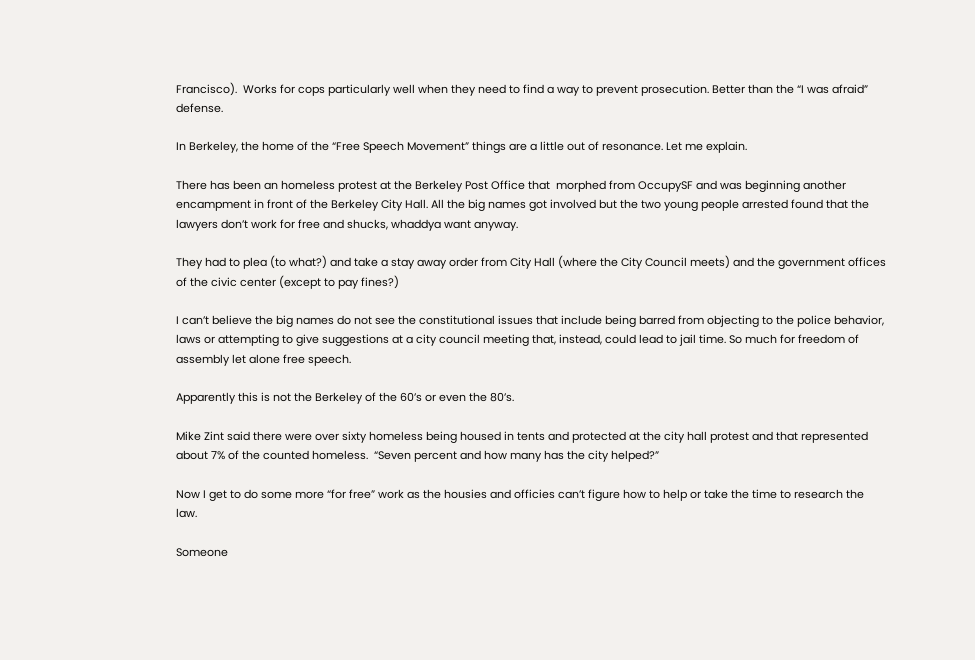Francisco).  Works for cops particularly well when they need to find a way to prevent prosecution. Better than the “I was afraid” defense.

In Berkeley, the home of the “Free Speech Movement” things are a little out of resonance. Let me explain.

There has been an homeless protest at the Berkeley Post Office that  morphed from OccupySF and was beginning another encampment in front of the Berkeley City Hall. All the big names got involved but the two young people arrested found that the lawyers don’t work for free and shucks, whaddya want anyway.

They had to plea (to what?) and take a stay away order from City Hall (where the City Council meets) and the government offices of the civic center (except to pay fines?)

I can’t believe the big names do not see the constitutional issues that include being barred from objecting to the police behavior, laws or attempting to give suggestions at a city council meeting that, instead, could lead to jail time. So much for freedom of assembly let alone free speech.

Apparently this is not the Berkeley of the 60’s or even the 80’s.

Mike Zint said there were over sixty homeless being housed in tents and protected at the city hall protest and that represented about 7% of the counted homeless.  “Seven percent and how many has the city helped?”

Now I get to do some more “for free” work as the housies and officies can’t figure how to help or take the time to research the law.

Someone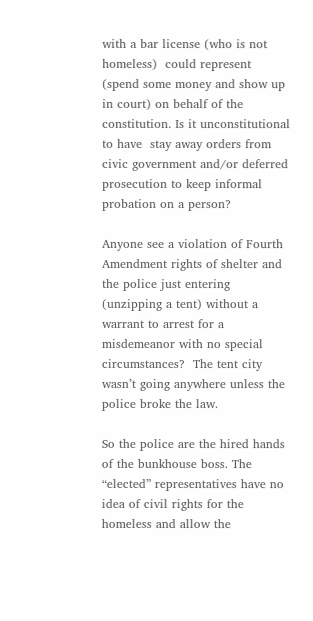with a bar license (who is not homeless)  could represent (spend some money and show up in court) on behalf of the constitution. Is it unconstitutional to have  stay away orders from civic government and/or deferred prosecution to keep informal probation on a person?

Anyone see a violation of Fourth Amendment rights of shelter and  the police just entering (unzipping a tent) without a warrant to arrest for a misdemeanor with no special circumstances?  The tent city wasn’t going anywhere unless the police broke the law.

So the police are the hired hands of the bunkhouse boss. The “elected” representatives have no idea of civil rights for the homeless and allow the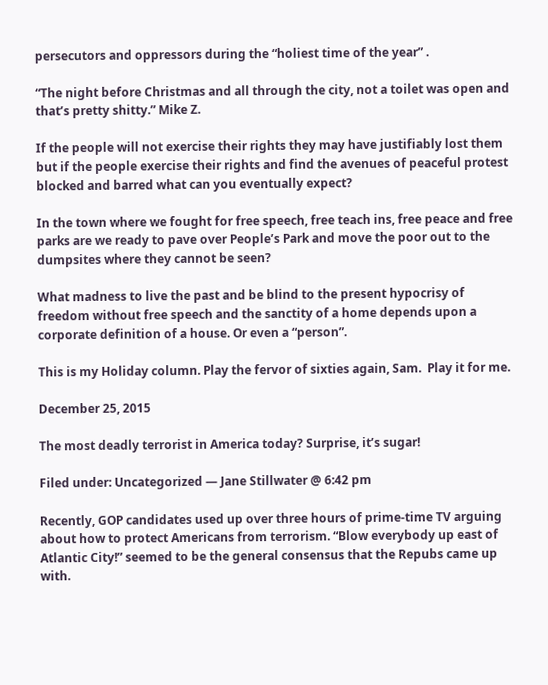persecutors and oppressors during the “holiest time of the year” .

“The night before Christmas and all through the city, not a toilet was open and that’s pretty shitty.” Mike Z.

If the people will not exercise their rights they may have justifiably lost them but if the people exercise their rights and find the avenues of peaceful protest blocked and barred what can you eventually expect?

In the town where we fought for free speech, free teach ins, free peace and free parks are we ready to pave over People’s Park and move the poor out to the dumpsites where they cannot be seen?

What madness to live the past and be blind to the present hypocrisy of freedom without free speech and the sanctity of a home depends upon a corporate definition of a house. Or even a “person”.

This is my Holiday column. Play the fervor of sixties again, Sam.  Play it for me.

December 25, 2015

The most deadly terrorist in America today? Surprise, it’s sugar!

Filed under: Uncategorized — Jane Stillwater @ 6:42 pm

Recently, GOP candidates used up over three hours of prime-time TV arguing about how to protect Americans from terrorism. “Blow everybody up east of Atlantic City!” seemed to be the general consensus that the Repubs came up with.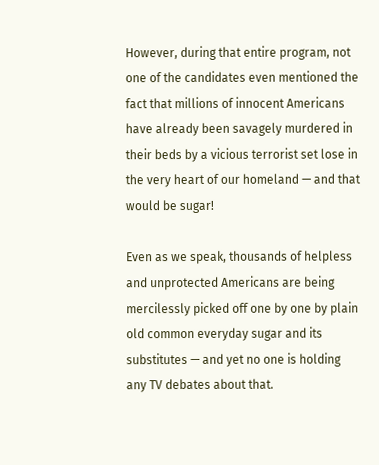However, during that entire program, not one of the candidates even mentioned the fact that millions of innocent Americans have already been savagely murdered in their beds by a vicious terrorist set lose in the very heart of our homeland — and that would be sugar!

Even as we speak, thousands of helpless and unprotected Americans are being mercilessly picked off one by one by plain old common everyday sugar and its substitutes — and yet no one is holding any TV debates about that.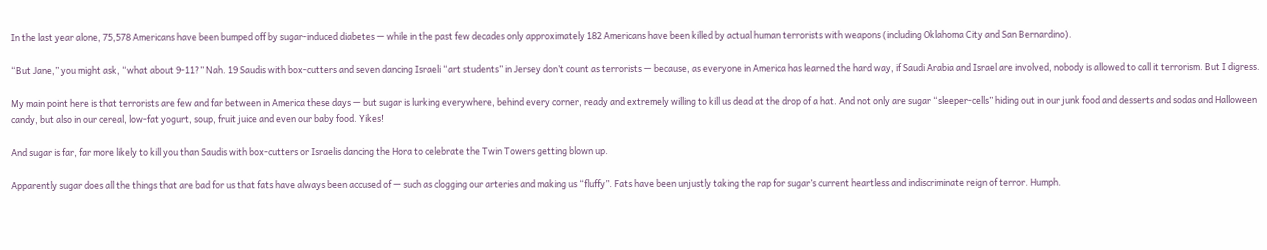In the last year alone, 75,578 Americans have been bumped off by sugar-induced diabetes — while in the past few decades only approximately 182 Americans have been killed by actual human terrorists with weapons (including Oklahoma City and San Bernardino).

“But Jane,” you might ask, “what about 9-11?” Nah. 19 Saudis with box-cutters and seven dancing Israeli “art students” in Jersey don’t count as terrorists — because, as everyone in America has learned the hard way, if Saudi Arabia and Israel are involved, nobody is allowed to call it terrorism. But I digress.

My main point here is that terrorists are few and far between in America these days — but sugar is lurking everywhere, behind every corner, ready and extremely willing to kill us dead at the drop of a hat. And not only are sugar “sleeper-cells” hiding out in our junk food and desserts and sodas and Halloween candy, but also in our cereal, low-fat yogurt, soup, fruit juice and even our baby food. Yikes!

And sugar is far, far more likely to kill you than Saudis with box-cutters or Israelis dancing the Hora to celebrate the Twin Towers getting blown up.

Apparently sugar does all the things that are bad for us that fats have always been accused of — such as clogging our arteries and making us “fluffy”. Fats have been unjustly taking the rap for sugar’s current heartless and indiscriminate reign of terror. Humph.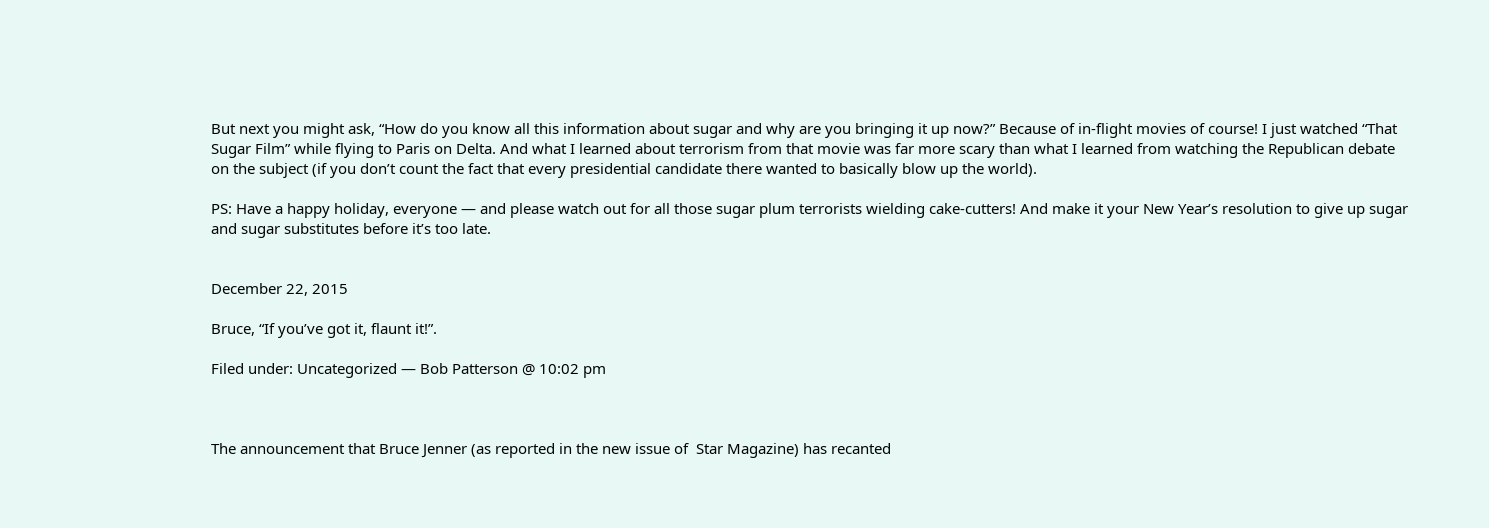But next you might ask, “How do you know all this information about sugar and why are you bringing it up now?” Because of in-flight movies of course! I just watched “That Sugar Film” while flying to Paris on Delta. And what I learned about terrorism from that movie was far more scary than what I learned from watching the Republican debate on the subject (if you don’t count the fact that every presidential candidate there wanted to basically blow up the world).

PS: Have a happy holiday, everyone — and please watch out for all those sugar plum terrorists wielding cake-cutters! And make it your New Year’s resolution to give up sugar and sugar substitutes before it’s too late.


December 22, 2015

Bruce, “If you’ve got it, flaunt it!”.

Filed under: Uncategorized — Bob Patterson @ 10:02 pm



The announcement that Bruce Jenner (as reported in the new issue of  Star Magazine) has recanted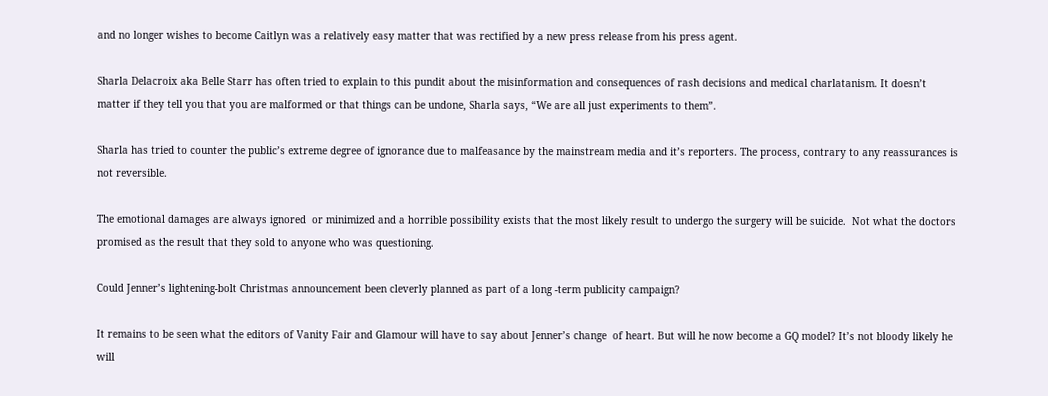and no longer wishes to become Caitlyn was a relatively easy matter that was rectified by a new press release from his press agent.

Sharla Delacroix aka Belle Starr has often tried to explain to this pundit about the misinformation and consequences of rash decisions and medical charlatanism. It doesn’t matter if they tell you that you are malformed or that things can be undone, Sharla says, “We are all just experiments to them”.

Sharla has tried to counter the public’s extreme degree of ignorance due to malfeasance by the mainstream media and it’s reporters. The process, contrary to any reassurances is not reversible.

The emotional damages are always ignored  or minimized and a horrible possibility exists that the most likely result to undergo the surgery will be suicide.  Not what the doctors promised as the result that they sold to anyone who was questioning.

Could Jenner’s lightening-bolt Christmas announcement been cleverly planned as part of a long -term publicity campaign?

It remains to be seen what the editors of Vanity Fair and Glamour will have to say about Jenner’s change  of heart. But will he now become a GQ model? It’s not bloody likely he will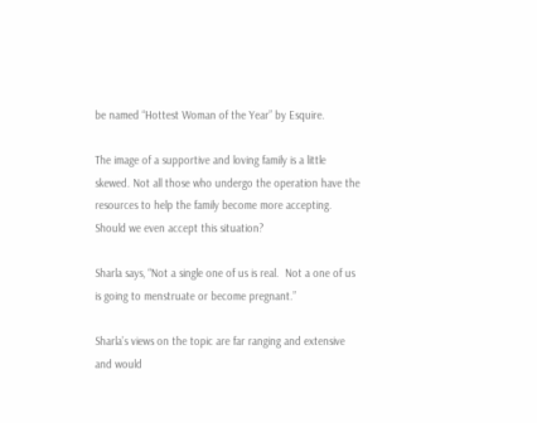be named “Hottest Woman of the Year” by Esquire.

The image of a supportive and loving family is a little skewed. Not all those who undergo the operation have the resources to help the family become more accepting. Should we even accept this situation?

Sharla says, “Not a single one of us is real.  Not a one of us is going to menstruate or become pregnant.”

Sharla’s views on the topic are far ranging and extensive and would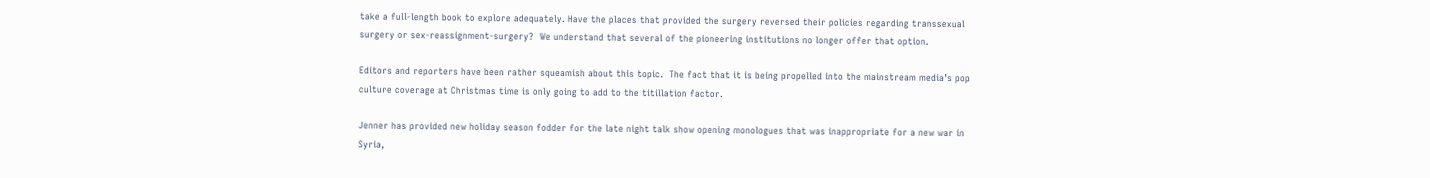take a full-length book to explore adequately. Have the places that provided the surgery reversed their policies regarding transsexual surgery or sex-reassignment-surgery?  We understand that several of the pioneering institutions no longer offer that option.

Editors and reporters have been rather squeamish about this topic.  The fact that it is being propelled into the mainstream media’s pop culture coverage at Christmas time is only going to add to the titillation factor.

Jenner has provided new holiday season fodder for the late night talk show opening monologues that was inappropriate for a new war in Syria,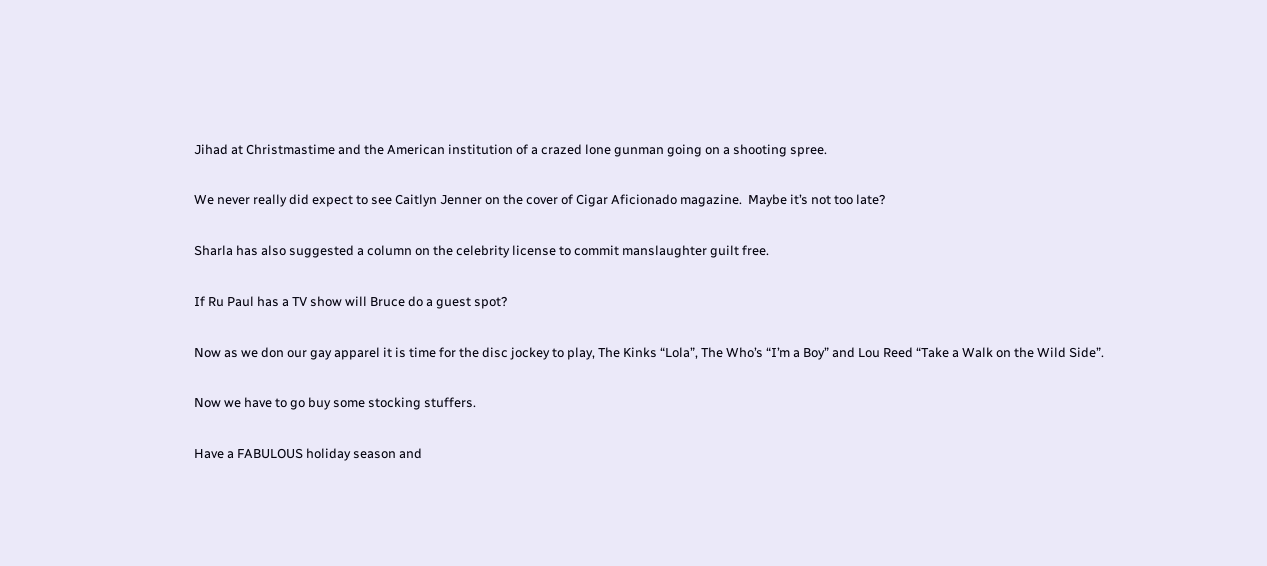Jihad at Christmastime and the American institution of a crazed lone gunman going on a shooting spree.

We never really did expect to see Caitlyn Jenner on the cover of Cigar Aficionado magazine.  Maybe it’s not too late?

Sharla has also suggested a column on the celebrity license to commit manslaughter guilt free.

If Ru Paul has a TV show will Bruce do a guest spot?

Now as we don our gay apparel it is time for the disc jockey to play, The Kinks “Lola”, The Who’s “I’m a Boy” and Lou Reed “Take a Walk on the Wild Side”.

Now we have to go buy some stocking stuffers.

Have a FABULOUS holiday season and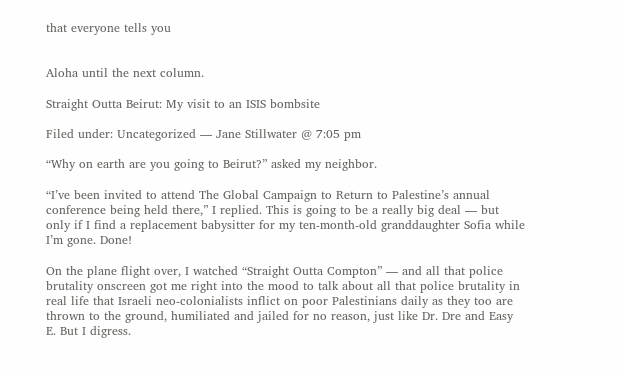that everyone tells you


Aloha until the next column.

Straight Outta Beirut: My visit to an ISIS bombsite

Filed under: Uncategorized — Jane Stillwater @ 7:05 pm

“Why on earth are you going to Beirut?” asked my neighbor.

“I’ve been invited to attend The Global Campaign to Return to Palestine’s annual conference being held there,” I replied. This is going to be a really big deal — but only if I find a replacement babysitter for my ten-month-old granddaughter Sofia while I’m gone. Done!

On the plane flight over, I watched “Straight Outta Compton” — and all that police brutality onscreen got me right into the mood to talk about all that police brutality in real life that Israeli neo-colonialists inflict on poor Palestinians daily as they too are thrown to the ground, humiliated and jailed for no reason, just like Dr. Dre and Easy E. But I digress.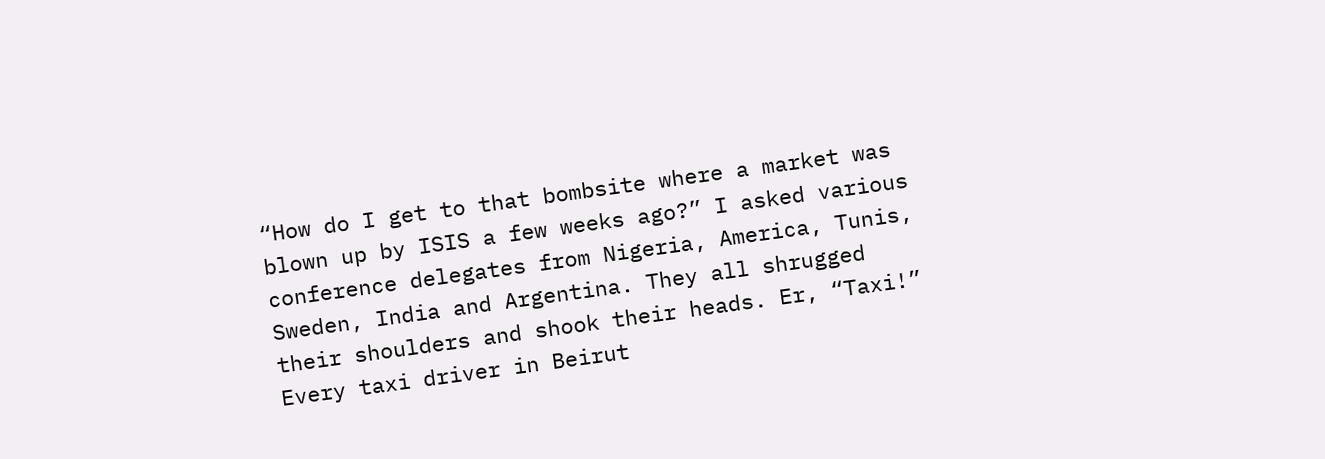“How do I get to that bombsite where a market was blown up by ISIS a few weeks ago?” I asked various conference delegates from Nigeria, America, Tunis, Sweden, India and Argentina. They all shrugged their shoulders and shook their heads. Er, “Taxi!” Every taxi driver in Beirut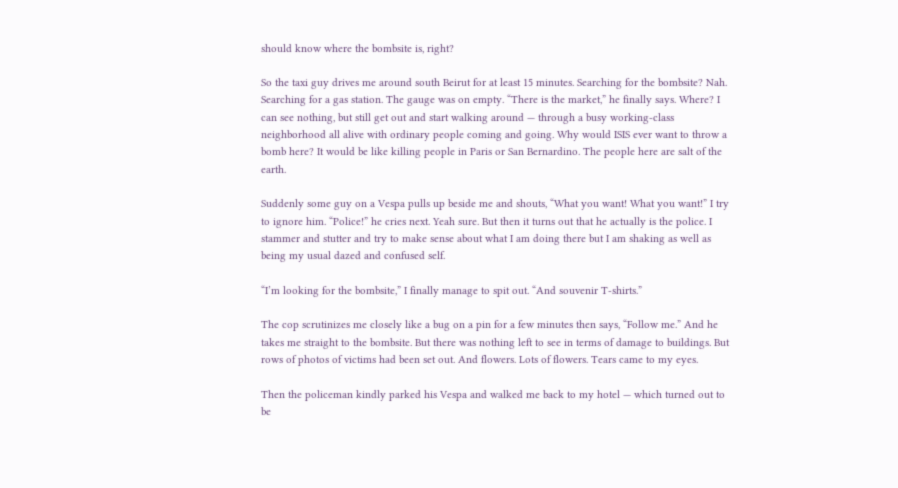should know where the bombsite is, right?

So the taxi guy drives me around south Beirut for at least 15 minutes. Searching for the bombsite? Nah. Searching for a gas station. The gauge was on empty. “There is the market,” he finally says. Where? I can see nothing, but still get out and start walking around — through a busy working-class neighborhood all alive with ordinary people coming and going. Why would ISIS ever want to throw a bomb here? It would be like killing people in Paris or San Bernardino. The people here are salt of the earth.

Suddenly some guy on a Vespa pulls up beside me and shouts, “What you want! What you want!” I try to ignore him. “Police!” he cries next. Yeah sure. But then it turns out that he actually is the police. I stammer and stutter and try to make sense about what I am doing there but I am shaking as well as being my usual dazed and confused self.

“I’m looking for the bombsite,” I finally manage to spit out. “And souvenir T-shirts.”

The cop scrutinizes me closely like a bug on a pin for a few minutes then says, “Follow me.” And he takes me straight to the bombsite. But there was nothing left to see in terms of damage to buildings. But rows of photos of victims had been set out. And flowers. Lots of flowers. Tears came to my eyes.

Then the policeman kindly parked his Vespa and walked me back to my hotel — which turned out to be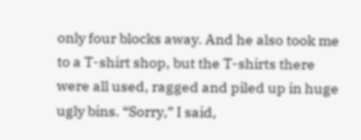only four blocks away. And he also took me to a T-shirt shop, but the T-shirts there were all used, ragged and piled up in huge ugly bins. “Sorry,” I said,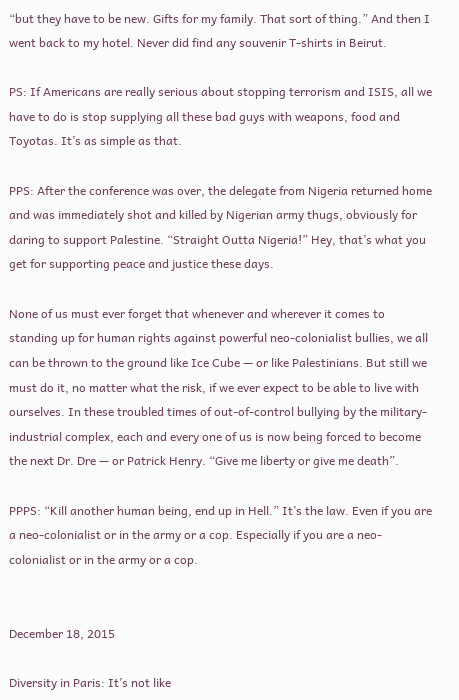“but they have to be new. Gifts for my family. That sort of thing.” And then I went back to my hotel. Never did find any souvenir T-shirts in Beirut.

PS: If Americans are really serious about stopping terrorism and ISIS, all we have to do is stop supplying all these bad guys with weapons, food and Toyotas. It’s as simple as that.

PPS: After the conference was over, the delegate from Nigeria returned home and was immediately shot and killed by Nigerian army thugs, obviously for daring to support Palestine. “Straight Outta Nigeria!” Hey, that’s what you get for supporting peace and justice these days.

None of us must ever forget that whenever and wherever it comes to standing up for human rights against powerful neo-colonialist bullies, we all can be thrown to the ground like Ice Cube — or like Palestinians. But still we must do it, no matter what the risk, if we ever expect to be able to live with ourselves. In these troubled times of out-of-control bullying by the military-industrial complex, each and every one of us is now being forced to become the next Dr. Dre — or Patrick Henry. “Give me liberty or give me death”.

PPPS: “Kill another human being, end up in Hell.” It’s the law. Even if you are a neo-colonialist or in the army or a cop. Especially if you are a neo-colonialist or in the army or a cop.


December 18, 2015

Diversity in Paris: It’s not like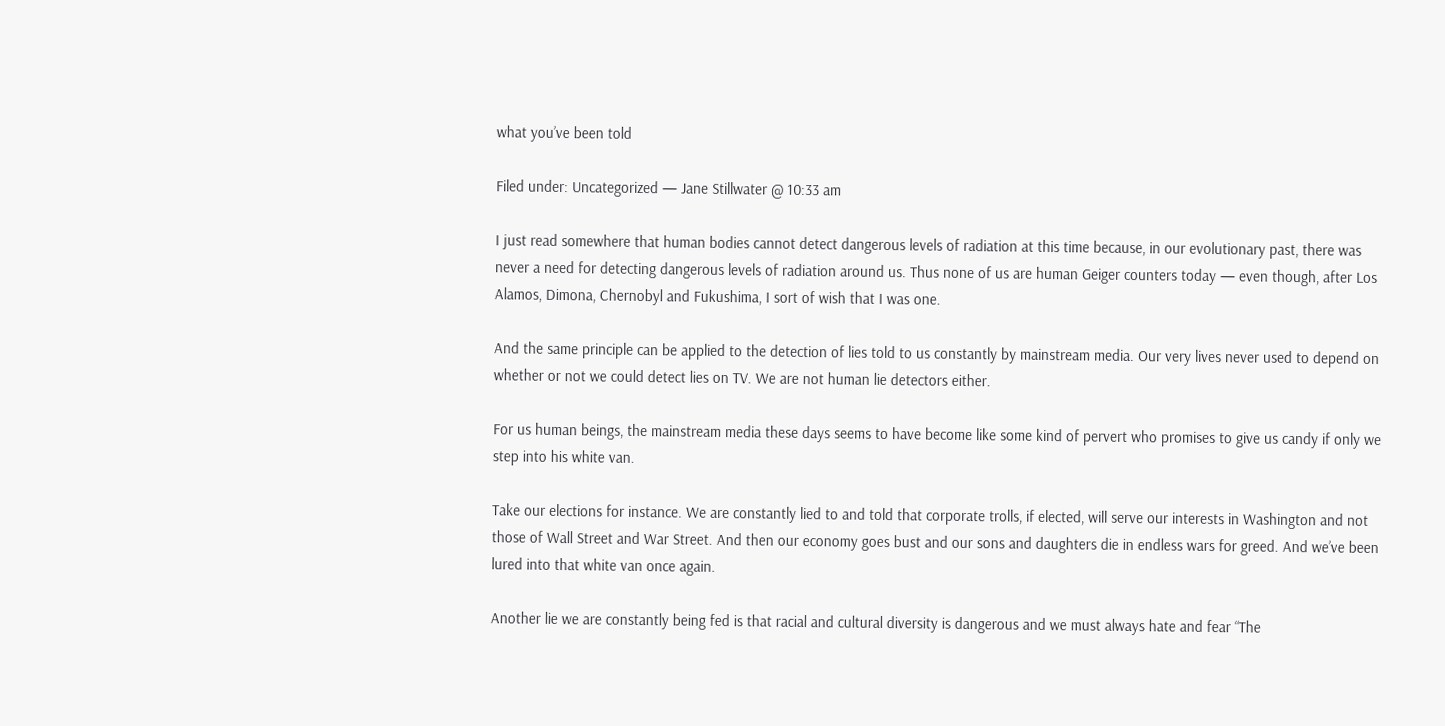what you’ve been told

Filed under: Uncategorized — Jane Stillwater @ 10:33 am

I just read somewhere that human bodies cannot detect dangerous levels of radiation at this time because, in our evolutionary past, there was never a need for detecting dangerous levels of radiation around us. Thus none of us are human Geiger counters today — even though, after Los Alamos, Dimona, Chernobyl and Fukushima, I sort of wish that I was one.

And the same principle can be applied to the detection of lies told to us constantly by mainstream media. Our very lives never used to depend on whether or not we could detect lies on TV. We are not human lie detectors either.

For us human beings, the mainstream media these days seems to have become like some kind of pervert who promises to give us candy if only we step into his white van.

Take our elections for instance. We are constantly lied to and told that corporate trolls, if elected, will serve our interests in Washington and not those of Wall Street and War Street. And then our economy goes bust and our sons and daughters die in endless wars for greed. And we’ve been lured into that white van once again.

Another lie we are constantly being fed is that racial and cultural diversity is dangerous and we must always hate and fear “The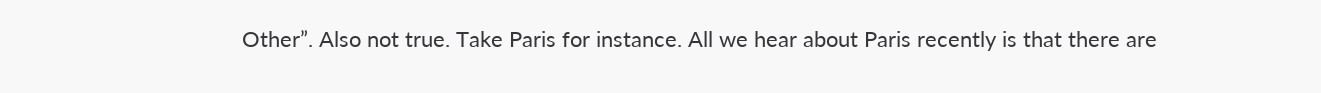Other”. Also not true. Take Paris for instance. All we hear about Paris recently is that there are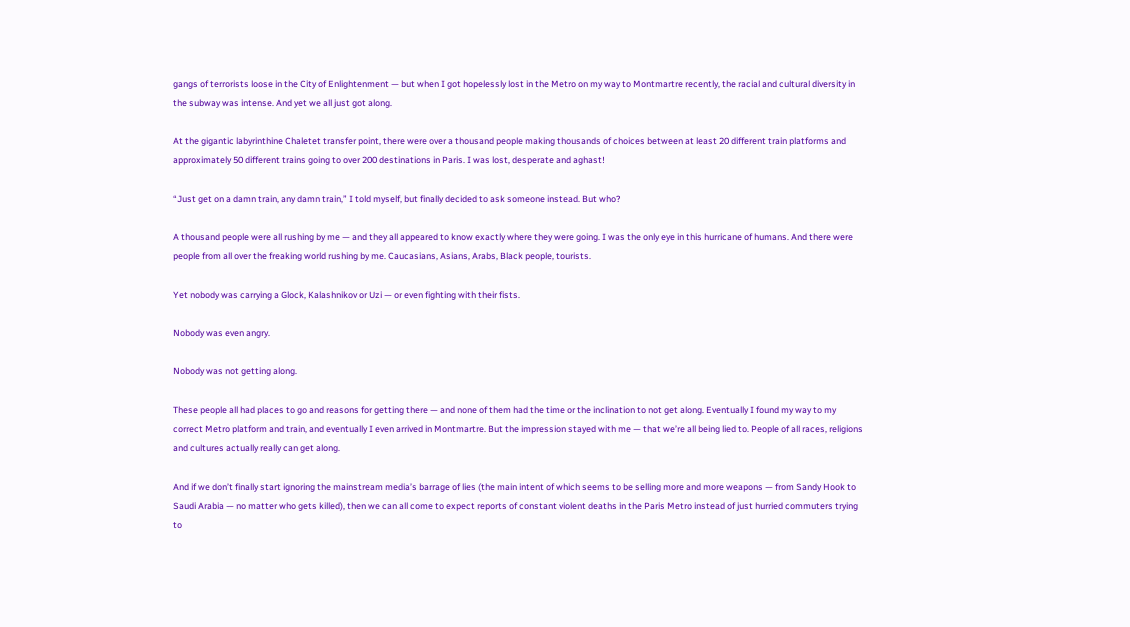gangs of terrorists loose in the City of Enlightenment — but when I got hopelessly lost in the Metro on my way to Montmartre recently, the racial and cultural diversity in the subway was intense. And yet we all just got along.

At the gigantic labyrinthine Chaletet transfer point, there were over a thousand people making thousands of choices between at least 20 different train platforms and approximately 50 different trains going to over 200 destinations in Paris. I was lost, desperate and aghast!

“Just get on a damn train, any damn train,” I told myself, but finally decided to ask someone instead. But who?

A thousand people were all rushing by me — and they all appeared to know exactly where they were going. I was the only eye in this hurricane of humans. And there were people from all over the freaking world rushing by me. Caucasians, Asians, Arabs, Black people, tourists.

Yet nobody was carrying a Glock, Kalashnikov or Uzi — or even fighting with their fists.

Nobody was even angry.

Nobody was not getting along.

These people all had places to go and reasons for getting there — and none of them had the time or the inclination to not get along. Eventually I found my way to my correct Metro platform and train, and eventually I even arrived in Montmartre. But the impression stayed with me — that we’re all being lied to. People of all races, religions and cultures actually really can get along.

And if we don’t finally start ignoring the mainstream media’s barrage of lies (the main intent of which seems to be selling more and more weapons — from Sandy Hook to Saudi Arabia — no matter who gets killed), then we can all come to expect reports of constant violent deaths in the Paris Metro instead of just hurried commuters trying to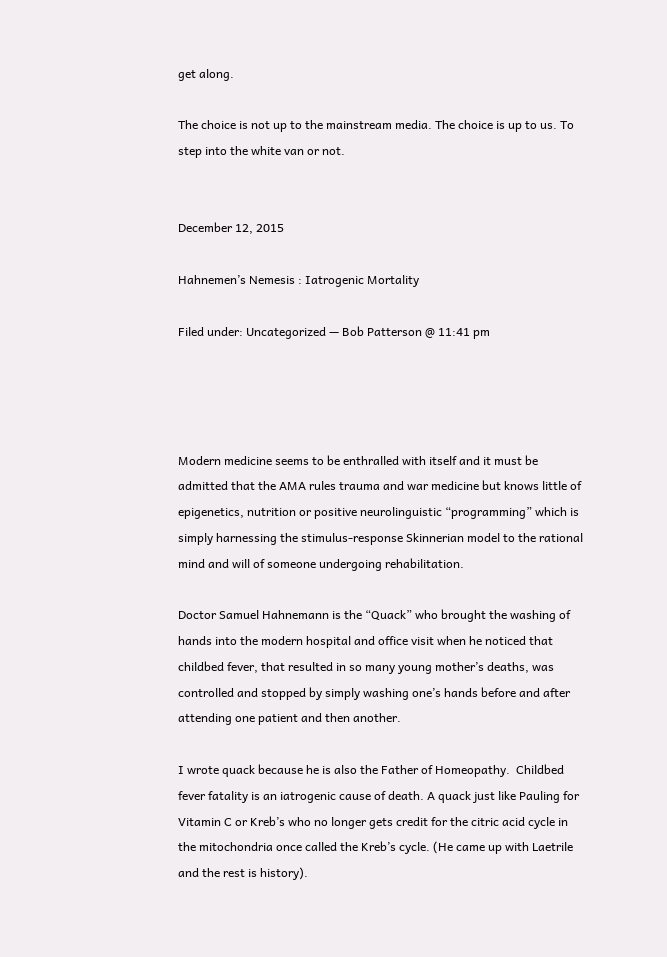get along.

The choice is not up to the mainstream media. The choice is up to us. To step into the white van or not.


December 12, 2015

Hahnemen’s Nemesis : Iatrogenic Mortality

Filed under: Uncategorized — Bob Patterson @ 11:41 pm




Modern medicine seems to be enthralled with itself and it must be admitted that the AMA rules trauma and war medicine but knows little of epigenetics, nutrition or positive neurolinguistic “programming” which is simply harnessing the stimulus-response Skinnerian model to the rational mind and will of someone undergoing rehabilitation.

Doctor Samuel Hahnemann is the “Quack” who brought the washing of hands into the modern hospital and office visit when he noticed that childbed fever, that resulted in so many young mother’s deaths, was controlled and stopped by simply washing one’s hands before and after attending one patient and then another.

I wrote quack because he is also the Father of Homeopathy.  Childbed fever fatality is an iatrogenic cause of death. A quack just like Pauling for Vitamin C or Kreb’s who no longer gets credit for the citric acid cycle in the mitochondria once called the Kreb’s cycle. (He came up with Laetrile and the rest is history).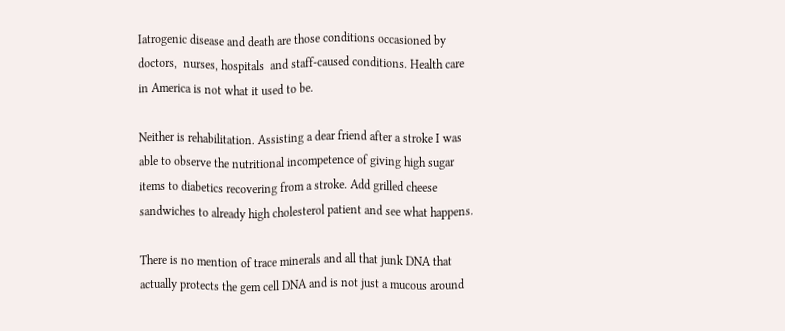Iatrogenic disease and death are those conditions occasioned by doctors,  nurses, hospitals  and staff-caused conditions. Health care in America is not what it used to be.

Neither is rehabilitation. Assisting a dear friend after a stroke I was able to observe the nutritional incompetence of giving high sugar items to diabetics recovering from a stroke. Add grilled cheese sandwiches to already high cholesterol patient and see what happens.

There is no mention of trace minerals and all that junk DNA that actually protects the gem cell DNA and is not just a mucous around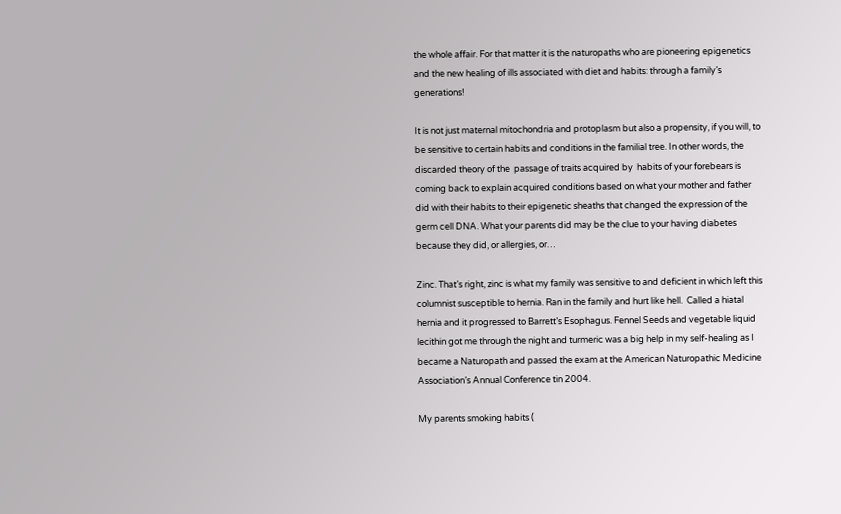the whole affair. For that matter it is the naturopaths who are pioneering epigenetics and the new healing of ills associated with diet and habits: through a family’s generations!

It is not just maternal mitochondria and protoplasm but also a propensity, if you will, to be sensitive to certain habits and conditions in the familial tree. In other words, the discarded theory of the  passage of traits acquired by  habits of your forebears is coming back to explain acquired conditions based on what your mother and father did with their habits to their epigenetic sheaths that changed the expression of the germ cell DNA. What your parents did may be the clue to your having diabetes because they did, or allergies, or…

Zinc. That’s right, zinc is what my family was sensitive to and deficient in which left this columnist susceptible to hernia. Ran in the family and hurt like hell.  Called a hiatal hernia and it progressed to Barrett’s Esophagus. Fennel Seeds and vegetable liquid lecithin got me through the night and turmeric was a big help in my self-healing as I became a Naturopath and passed the exam at the American Naturopathic Medicine Association’s Annual Conference tin 2004.

My parents smoking habits (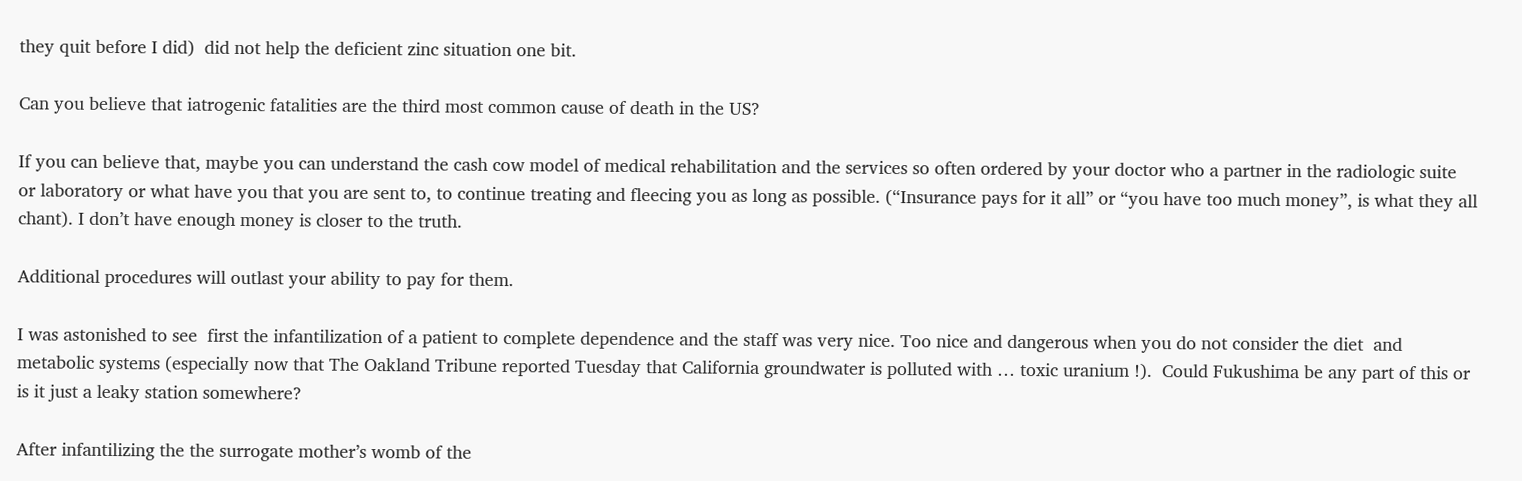they quit before I did)  did not help the deficient zinc situation one bit.

Can you believe that iatrogenic fatalities are the third most common cause of death in the US?

If you can believe that, maybe you can understand the cash cow model of medical rehabilitation and the services so often ordered by your doctor who a partner in the radiologic suite or laboratory or what have you that you are sent to, to continue treating and fleecing you as long as possible. (“Insurance pays for it all” or “you have too much money”, is what they all chant). I don’t have enough money is closer to the truth.

Additional procedures will outlast your ability to pay for them.

I was astonished to see  first the infantilization of a patient to complete dependence and the staff was very nice. Too nice and dangerous when you do not consider the diet  and metabolic systems (especially now that The Oakland Tribune reported Tuesday that California groundwater is polluted with … toxic uranium !).  Could Fukushima be any part of this or is it just a leaky station somewhere?

After infantilizing the the surrogate mother’s womb of the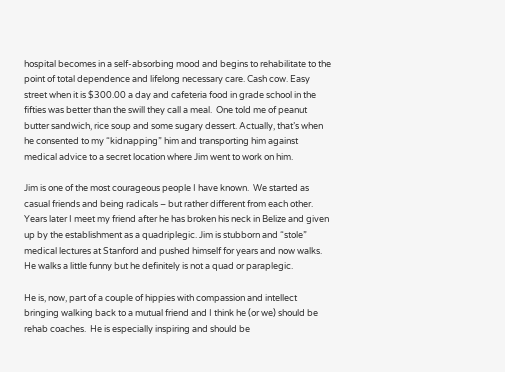hospital becomes in a self-absorbing mood and begins to rehabilitate to the point of total dependence and lifelong necessary care. Cash cow. Easy street when it is $300.00 a day and cafeteria food in grade school in the fifties was better than the swill they call a meal.  One told me of peanut butter sandwich, rice soup and some sugary dessert. Actually, that’s when he consented to my “kidnapping” him and transporting him against medical advice to a secret location where Jim went to work on him.

Jim is one of the most courageous people I have known.  We started as casual friends and being radicals – but rather different from each other.  Years later I meet my friend after he has broken his neck in Belize and given up by the establishment as a quadriplegic. Jim is stubborn and “stole” medical lectures at Stanford and pushed himself for years and now walks.  He walks a little funny but he definitely is not a quad or paraplegic.

He is, now, part of a couple of hippies with compassion and intellect bringing walking back to a mutual friend and I think he (or we) should be rehab coaches.  He is especially inspiring and should be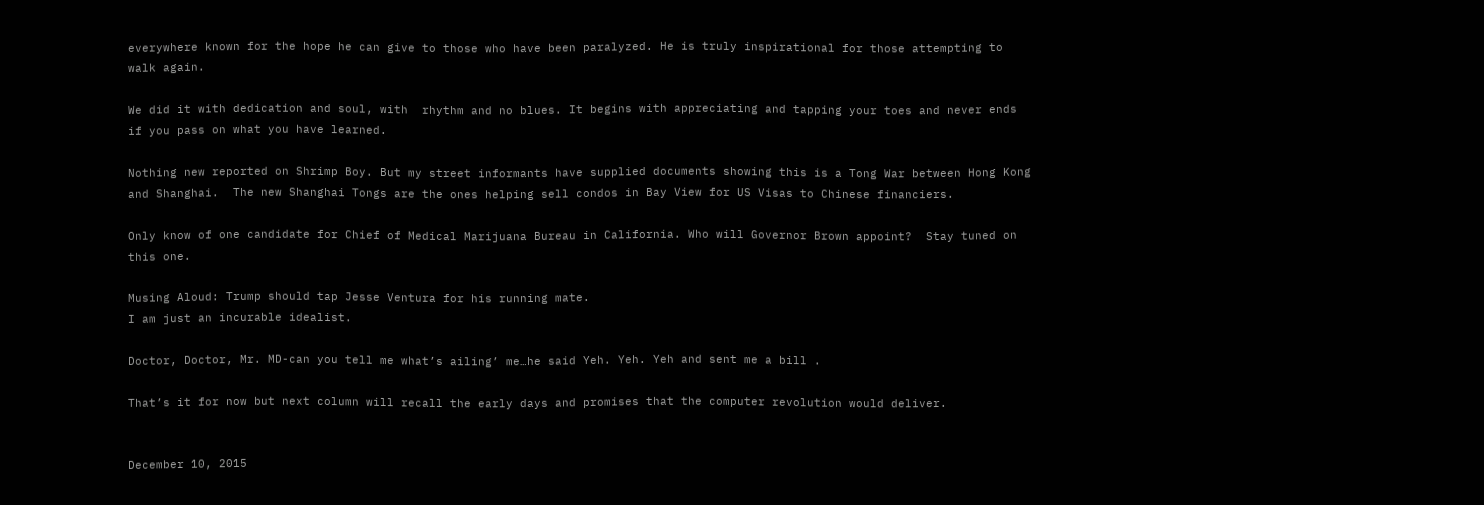everywhere known for the hope he can give to those who have been paralyzed. He is truly inspirational for those attempting to walk again.

We did it with dedication and soul, with  rhythm and no blues. It begins with appreciating and tapping your toes and never ends if you pass on what you have learned.

Nothing new reported on Shrimp Boy. But my street informants have supplied documents showing this is a Tong War between Hong Kong and Shanghai.  The new Shanghai Tongs are the ones helping sell condos in Bay View for US Visas to Chinese financiers.

Only know of one candidate for Chief of Medical Marijuana Bureau in California. Who will Governor Brown appoint?  Stay tuned on this one.

Musing Aloud: Trump should tap Jesse Ventura for his running mate.
I am just an incurable idealist.

Doctor, Doctor, Mr. MD-can you tell me what’s ailing’ me…he said Yeh. Yeh. Yeh and sent me a bill .

That’s it for now but next column will recall the early days and promises that the computer revolution would deliver.


December 10, 2015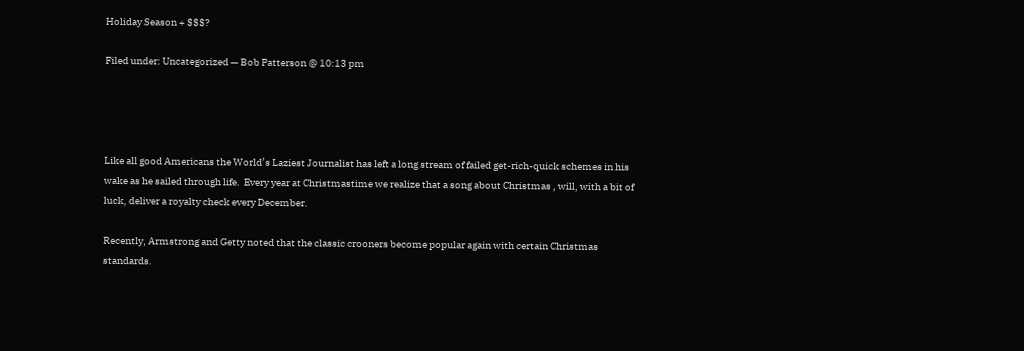Holiday Season + $$$?

Filed under: Uncategorized — Bob Patterson @ 10:13 pm




Like all good Americans the World’s Laziest Journalist has left a long stream of failed get-rich-quick schemes in his wake as he sailed through life.  Every year at Christmastime we realize that a song about Christmas , will, with a bit of luck, deliver a royalty check every December.

Recently, Armstrong and Getty noted that the classic crooners become popular again with certain Christmas standards.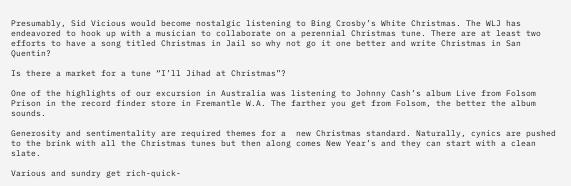Presumably, Sid Vicious would become nostalgic listening to Bing Crosby’s White Christmas. The WLJ has endeavored to hook up with a musician to collaborate on a perennial Christmas tune. There are at least two efforts to have a song titled Christmas in Jail so why not go it one better and write Christmas in San Quentin?

Is there a market for a tune “I’ll Jihad at Christmas”?

One of the highlights of our excursion in Australia was listening to Johnny Cash’s album Live from Folsom Prison in the record finder store in Fremantle W.A. The farther you get from Folsom, the better the album sounds.

Generosity and sentimentality are required themes for a  new Christmas standard. Naturally, cynics are pushed to the brink with all the Christmas tunes but then along comes New Year’s and they can start with a clean slate.

Various and sundry get rich-quick-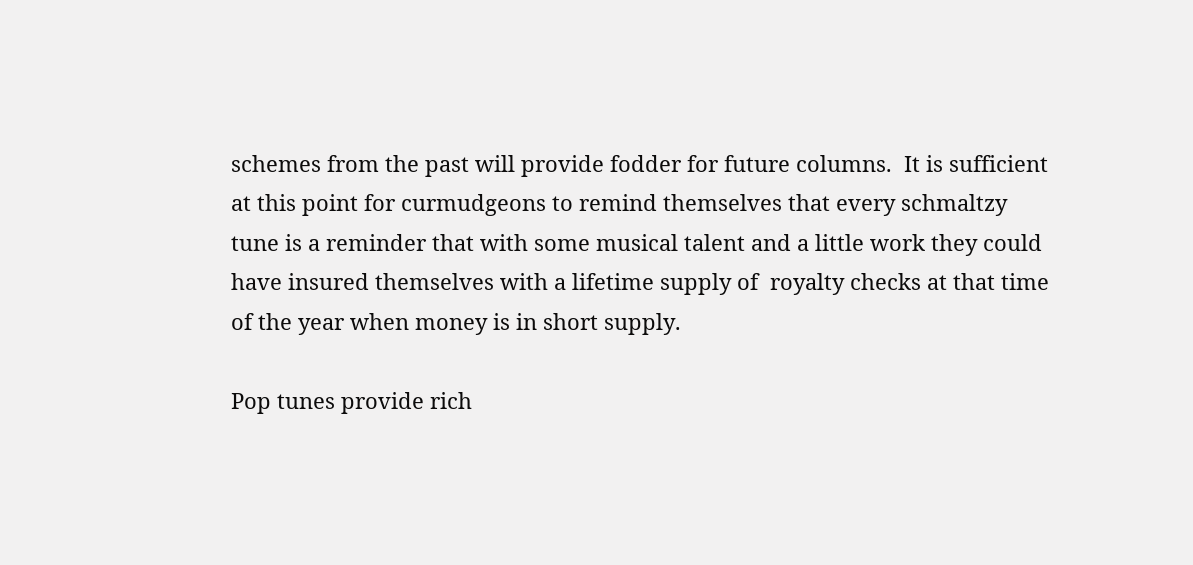schemes from the past will provide fodder for future columns.  It is sufficient at this point for curmudgeons to remind themselves that every schmaltzy tune is a reminder that with some musical talent and a little work they could have insured themselves with a lifetime supply of  royalty checks at that time of the year when money is in short supply.

Pop tunes provide rich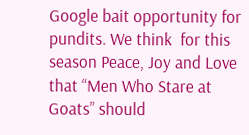Google bait opportunity for pundits. We think  for this season Peace, Joy and Love that “Men Who Stare at Goats” should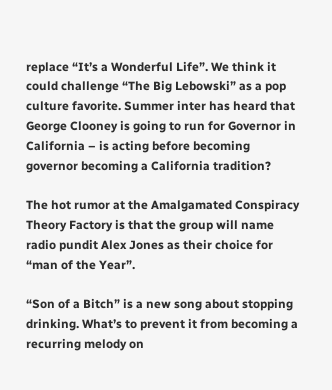replace “It’s a Wonderful Life”. We think it could challenge “The Big Lebowski” as a pop culture favorite. Summer inter has heard that George Clooney is going to run for Governor in California – is acting before becoming governor becoming a California tradition?

The hot rumor at the Amalgamated Conspiracy Theory Factory is that the group will name radio pundit Alex Jones as their choice for “man of the Year”.

“Son of a Bitch” is a new song about stopping drinking. What’s to prevent it from becoming a recurring melody on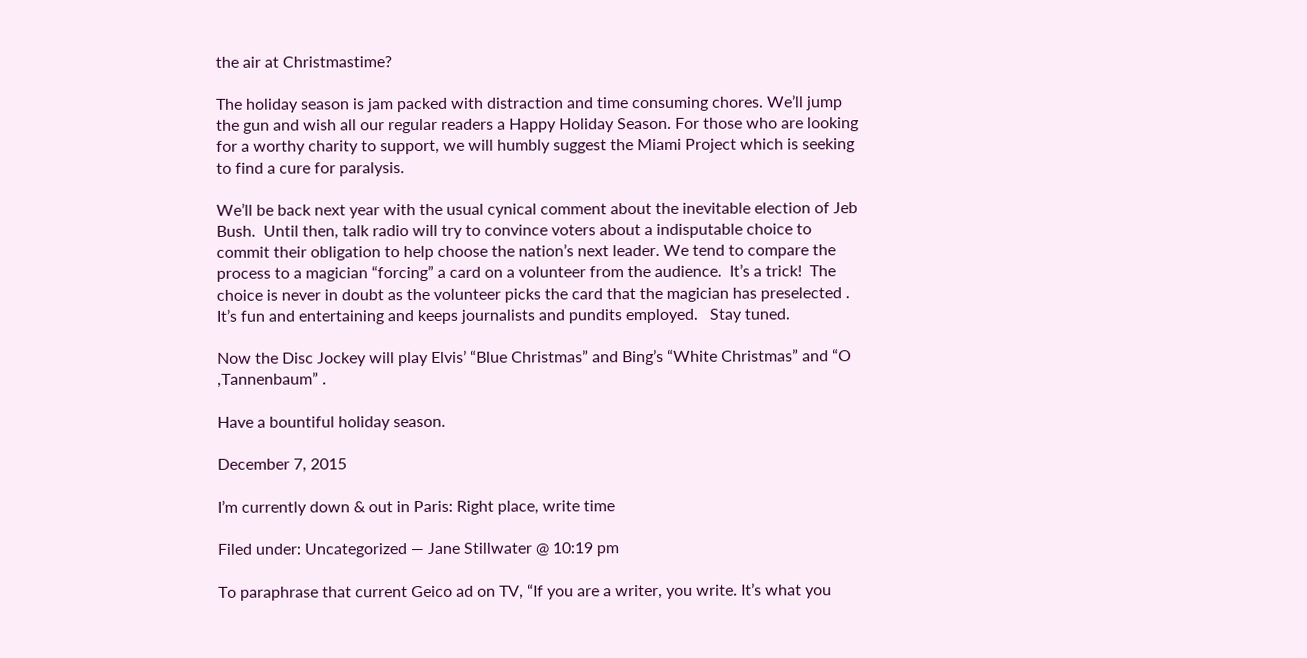the air at Christmastime?

The holiday season is jam packed with distraction and time consuming chores. We’ll jump the gun and wish all our regular readers a Happy Holiday Season. For those who are looking for a worthy charity to support, we will humbly suggest the Miami Project which is seeking to find a cure for paralysis.

We’ll be back next year with the usual cynical comment about the inevitable election of Jeb Bush.  Until then, talk radio will try to convince voters about a indisputable choice to commit their obligation to help choose the nation’s next leader. We tend to compare the process to a magician “forcing” a card on a volunteer from the audience.  It’s a trick!  The choice is never in doubt as the volunteer picks the card that the magician has preselected .  It’s fun and entertaining and keeps journalists and pundits employed.   Stay tuned.

Now the Disc Jockey will play Elvis’ “Blue Christmas” and Bing’s “White Christmas” and “O ,Tannenbaum” .

Have a bountiful holiday season.

December 7, 2015

I’m currently down & out in Paris: Right place, write time

Filed under: Uncategorized — Jane Stillwater @ 10:19 pm

To paraphrase that current Geico ad on TV, “If you are a writer, you write. It’s what you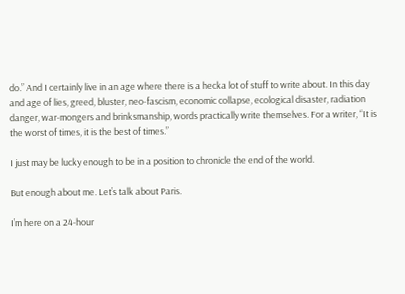do.” And I certainly live in an age where there is a hecka lot of stuff to write about. In this day and age of lies, greed, bluster, neo-fascism, economic collapse, ecological disaster, radiation danger, war-mongers and brinksmanship, words practically write themselves. For a writer, “It is the worst of times, it is the best of times.”

I just may be lucky enough to be in a position to chronicle the end of the world.

But enough about me. Let’s talk about Paris.

I’m here on a 24-hour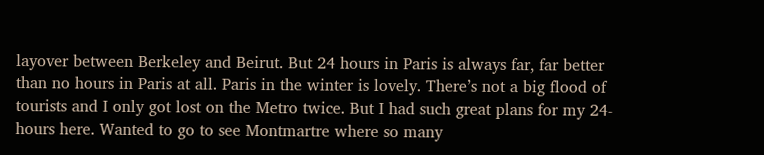layover between Berkeley and Beirut. But 24 hours in Paris is always far, far better than no hours in Paris at all. Paris in the winter is lovely. There’s not a big flood of tourists and I only got lost on the Metro twice. But I had such great plans for my 24-hours here. Wanted to go to see Montmartre where so many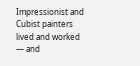Impressionist and Cubist painters lived and worked — and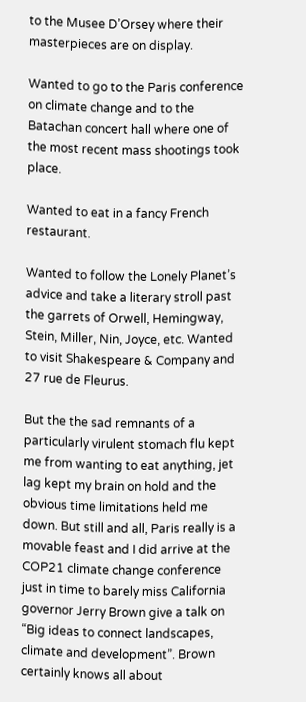to the Musee D’Orsey where their masterpieces are on display.

Wanted to go to the Paris conference on climate change and to the Batachan concert hall where one of the most recent mass shootings took place.

Wanted to eat in a fancy French restaurant.

Wanted to follow the Lonely Planet’s advice and take a literary stroll past the garrets of Orwell, Hemingway, Stein, Miller, Nin, Joyce, etc. Wanted to visit Shakespeare & Company and 27 rue de Fleurus.

But the the sad remnants of a particularly virulent stomach flu kept me from wanting to eat anything, jet lag kept my brain on hold and the obvious time limitations held me down. But still and all, Paris really is a movable feast and I did arrive at the COP21 climate change conference just in time to barely miss California governor Jerry Brown give a talk on “Big ideas to connect landscapes, climate and development”. Brown certainly knows all about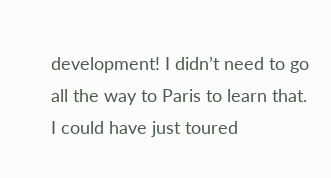development! I didn’t need to go all the way to Paris to learn that. I could have just toured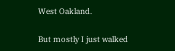West Oakland.

But mostly I just walked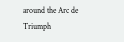around the Arc de Triumph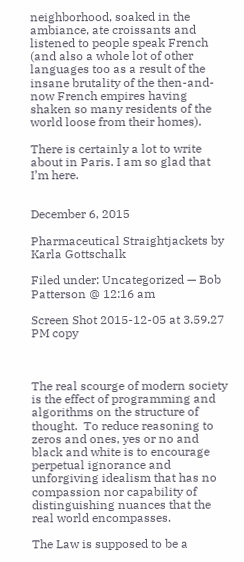neighborhood, soaked in the ambiance, ate croissants and listened to people speak French (and also a whole lot of other languages too as a result of the insane brutality of the then-and-now French empires having shaken so many residents of the world loose from their homes).

There is certainly a lot to write about in Paris. I am so glad that I’m here.


December 6, 2015

Pharmaceutical Straightjackets by Karla Gottschalk

Filed under: Uncategorized — Bob Patterson @ 12:16 am

Screen Shot 2015-12-05 at 3.59.27 PM copy



The real scourge of modern society is the effect of programming and algorithms on the structure of thought.  To reduce reasoning to zeros and ones, yes or no and black and white is to encourage perpetual ignorance and unforgiving idealism that has no compassion nor capability of distinguishing nuances that the real world encompasses.

The Law is supposed to be a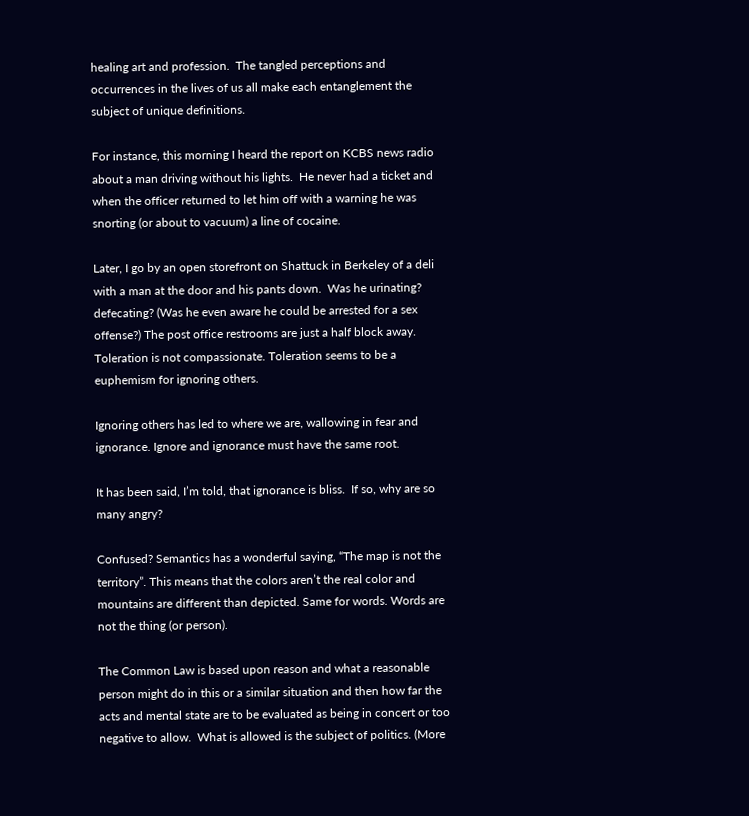healing art and profession.  The tangled perceptions and occurrences in the lives of us all make each entanglement the subject of unique definitions.

For instance, this morning I heard the report on KCBS news radio about a man driving without his lights.  He never had a ticket and when the officer returned to let him off with a warning he was snorting (or about to vacuum) a line of cocaine.

Later, I go by an open storefront on Shattuck in Berkeley of a deli with a man at the door and his pants down.  Was he urinating? defecating? (Was he even aware he could be arrested for a sex offense?) The post office restrooms are just a half block away.  Toleration is not compassionate. Toleration seems to be a euphemism for ignoring others.

Ignoring others has led to where we are, wallowing in fear and ignorance. Ignore and ignorance must have the same root.

It has been said, I’m told, that ignorance is bliss.  If so, why are so many angry?

Confused? Semantics has a wonderful saying, “The map is not the territory”. This means that the colors aren’t the real color and mountains are different than depicted. Same for words. Words are not the thing (or person).

The Common Law is based upon reason and what a reasonable person might do in this or a similar situation and then how far the acts and mental state are to be evaluated as being in concert or too negative to allow.  What is allowed is the subject of politics. (More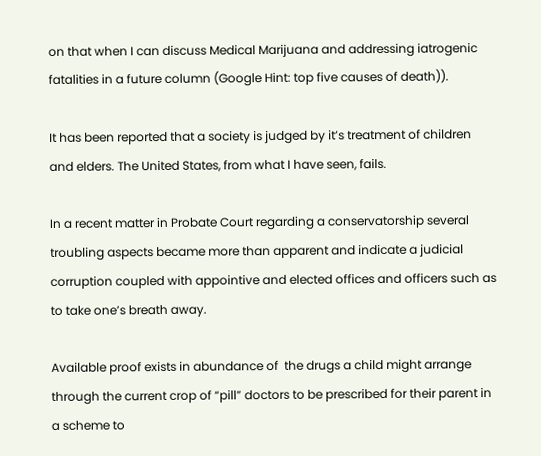on that when I can discuss Medical Marijuana and addressing iatrogenic fatalities in a future column (Google Hint: top five causes of death)).

It has been reported that a society is judged by it’s treatment of children and elders. The United States, from what I have seen, fails.

In a recent matter in Probate Court regarding a conservatorship several troubling aspects became more than apparent and indicate a judicial corruption coupled with appointive and elected offices and officers such as to take one’s breath away.

Available proof exists in abundance of  the drugs a child might arrange through the current crop of “pill” doctors to be prescribed for their parent in a scheme to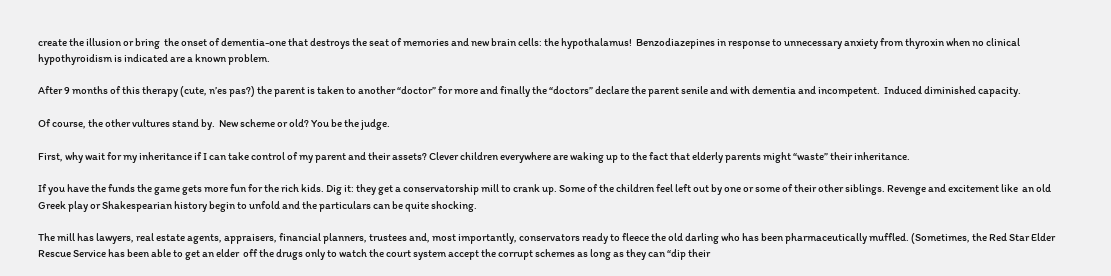create the illusion or bring  the onset of dementia-one that destroys the seat of memories and new brain cells: the hypothalamus!  Benzodiazepines in response to unnecessary anxiety from thyroxin when no clinical hypothyroidism is indicated are a known problem.

After 9 months of this therapy (cute, n’es pas?) the parent is taken to another “doctor” for more and finally the “doctors” declare the parent senile and with dementia and incompetent.  Induced diminished capacity.

Of course, the other vultures stand by.  New scheme or old? You be the judge.

First, why wait for my inheritance if I can take control of my parent and their assets? Clever children everywhere are waking up to the fact that elderly parents might “waste” their inheritance.

If you have the funds the game gets more fun for the rich kids. Dig it: they get a conservatorship mill to crank up. Some of the children feel left out by one or some of their other siblings. Revenge and excitement like  an old Greek play or Shakespearian history begin to unfold and the particulars can be quite shocking.

The mill has lawyers, real estate agents, appraisers, financial planners, trustees and, most importantly, conservators ready to fleece the old darling who has been pharmaceutically muffled. (Sometimes, the Red Star Elder Rescue Service has been able to get an elder  off the drugs only to watch the court system accept the corrupt schemes as long as they can “dip their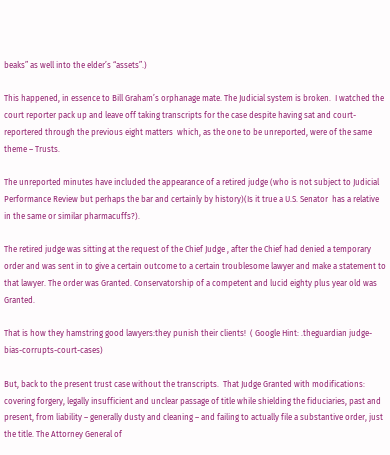beaks” as well into the elder’s “assets”.)

This happened, in essence to Bill Graham’s orphanage mate. The Judicial system is broken.  I watched the court reporter pack up and leave off taking transcripts for the case despite having sat and court-reportered through the previous eight matters  which, as the one to be unreported, were of the same theme – Trusts.

The unreported minutes have included the appearance of a retired judge (who is not subject to Judicial Performance Review but perhaps the bar and certainly by history)(Is it true a U.S. Senator  has a relative in the same or similar pharmacuffs?).

The retired judge was sitting at the request of the Chief Judge , after the Chief had denied a temporary order and was sent in to give a certain outcome to a certain troublesome lawyer and make a statement to that lawyer. The order was Granted. Conservatorship of a competent and lucid eighty plus year old was Granted.

That is how they hamstring good lawyers:they punish their clients!  ( Google Hint: .theguardian judge-bias-corrupts-court-cases)

But, back to the present trust case without the transcripts.  That Judge Granted with modifications: covering forgery, legally insufficient and unclear passage of title while shielding the fiduciaries, past and present, from liability – generally dusty and cleaning – and failing to actually file a substantive order, just the title. The Attorney General of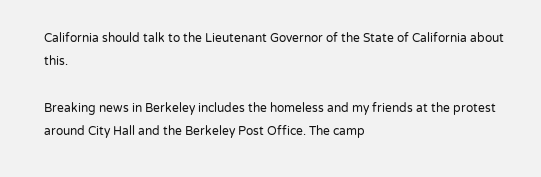California should talk to the Lieutenant Governor of the State of California about this.

Breaking news in Berkeley includes the homeless and my friends at the protest around City Hall and the Berkeley Post Office. The camp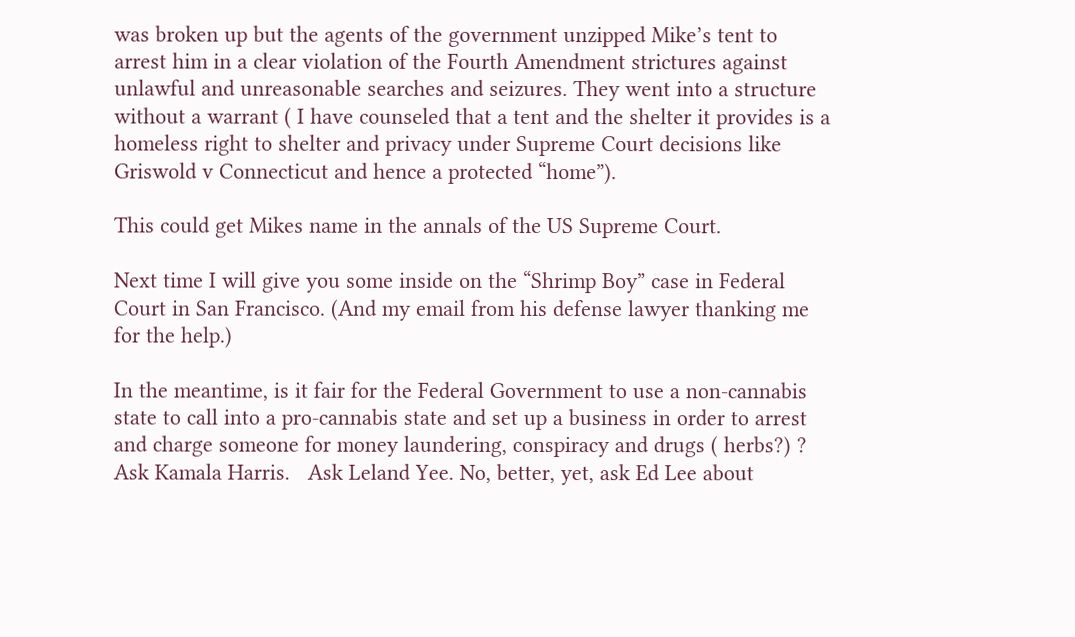was broken up but the agents of the government unzipped Mike’s tent to arrest him in a clear violation of the Fourth Amendment strictures against unlawful and unreasonable searches and seizures. They went into a structure without a warrant ( I have counseled that a tent and the shelter it provides is a homeless right to shelter and privacy under Supreme Court decisions like Griswold v Connecticut and hence a protected “home”).

This could get Mikes name in the annals of the US Supreme Court.

Next time I will give you some inside on the “Shrimp Boy” case in Federal Court in San Francisco. (And my email from his defense lawyer thanking me for the help.)

In the meantime, is it fair for the Federal Government to use a non-cannabis state to call into a pro-cannabis state and set up a business in order to arrest and charge someone for money laundering, conspiracy and drugs ( herbs?) ?  Ask Kamala Harris.   Ask Leland Yee. No, better, yet, ask Ed Lee about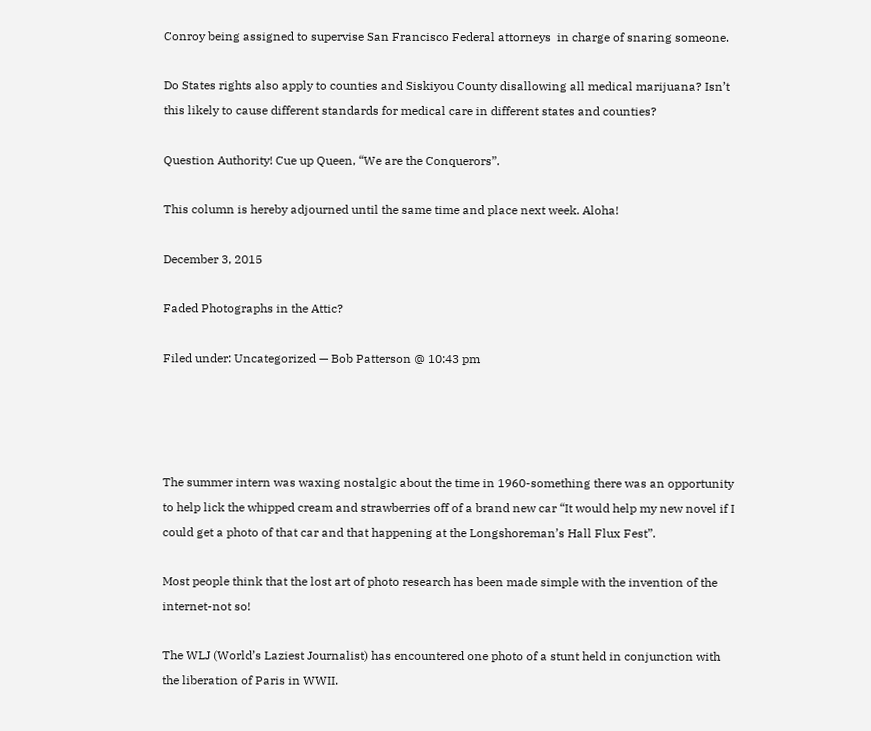Conroy being assigned to supervise San Francisco Federal attorneys  in charge of snaring someone.

Do States rights also apply to counties and Siskiyou County disallowing all medical marijuana? Isn’t this likely to cause different standards for medical care in different states and counties?

Question Authority! Cue up Queen, “We are the Conquerors”.

This column is hereby adjourned until the same time and place next week. Aloha!

December 3, 2015

Faded Photographs in the Attic?

Filed under: Uncategorized — Bob Patterson @ 10:43 pm




The summer intern was waxing nostalgic about the time in 1960-something there was an opportunity to help lick the whipped cream and strawberries off of a brand new car “It would help my new novel if I could get a photo of that car and that happening at the Longshoreman’s Hall Flux Fest”.

Most people think that the lost art of photo research has been made simple with the invention of the internet-not so!

The WLJ (World’s Laziest Journalist) has encountered one photo of a stunt held in conjunction with the liberation of Paris in WWII.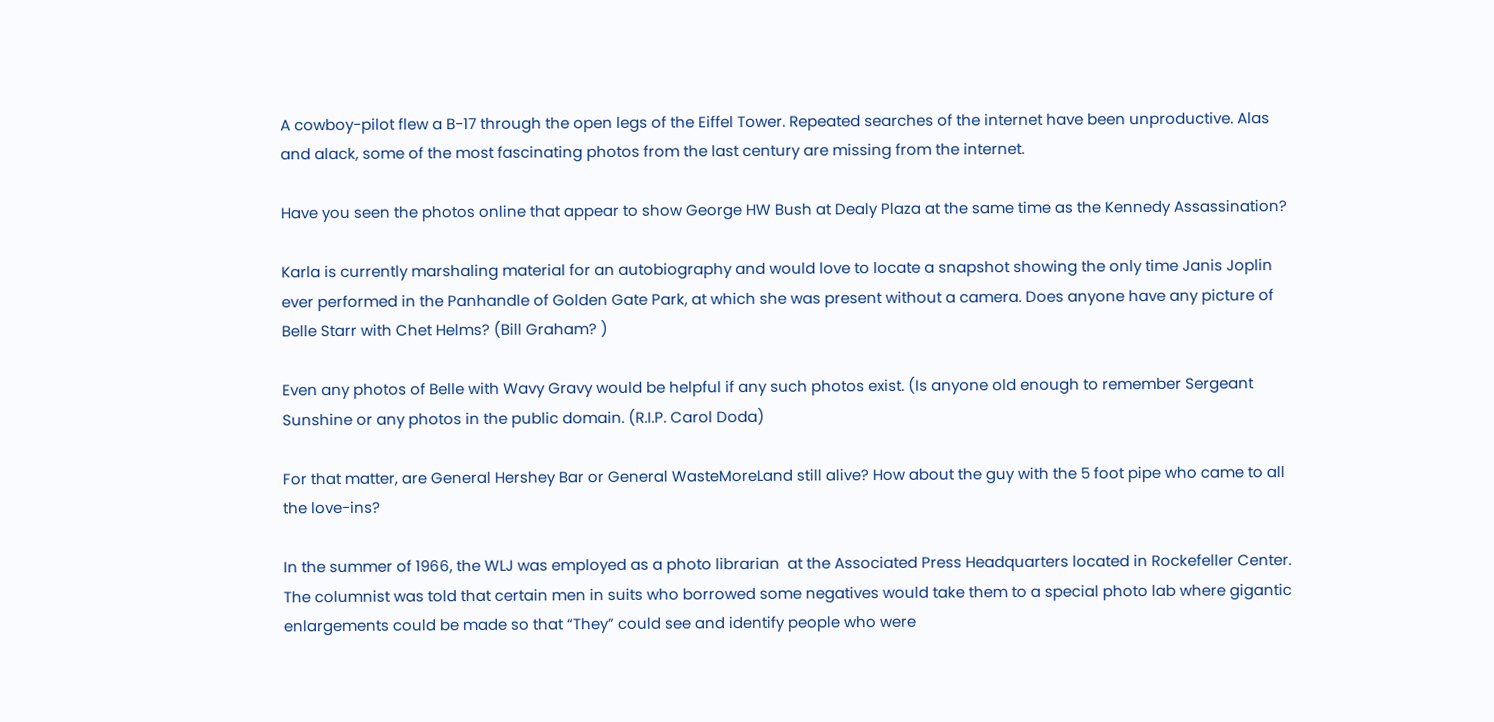A cowboy-pilot flew a B-17 through the open legs of the Eiffel Tower. Repeated searches of the internet have been unproductive. Alas and alack, some of the most fascinating photos from the last century are missing from the internet.

Have you seen the photos online that appear to show George HW Bush at Dealy Plaza at the same time as the Kennedy Assassination?

Karla is currently marshaling material for an autobiography and would love to locate a snapshot showing the only time Janis Joplin ever performed in the Panhandle of Golden Gate Park, at which she was present without a camera. Does anyone have any picture of Belle Starr with Chet Helms? (Bill Graham? )

Even any photos of Belle with Wavy Gravy would be helpful if any such photos exist. (Is anyone old enough to remember Sergeant Sunshine or any photos in the public domain. (R.I.P. Carol Doda)

For that matter, are General Hershey Bar or General WasteMoreLand still alive? How about the guy with the 5 foot pipe who came to all the love-ins?

In the summer of 1966, the WLJ was employed as a photo librarian  at the Associated Press Headquarters located in Rockefeller Center. The columnist was told that certain men in suits who borrowed some negatives would take them to a special photo lab where gigantic enlargements could be made so that “They” could see and identify people who were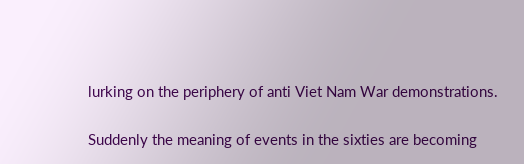lurking on the periphery of anti Viet Nam War demonstrations.

Suddenly the meaning of events in the sixties are becoming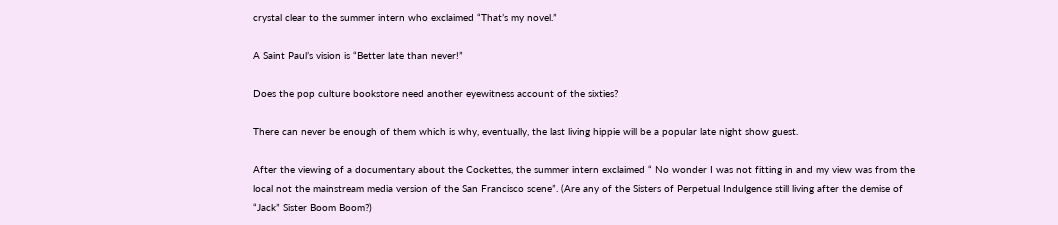crystal clear to the summer intern who exclaimed “That’s my novel.”

A Saint Paul’s vision is “Better late than never!”

Does the pop culture bookstore need another eyewitness account of the sixties?

There can never be enough of them which is why, eventually, the last living hippie will be a popular late night show guest.

After the viewing of a documentary about the Cockettes, the summer intern exclaimed “ No wonder I was not fitting in and my view was from the local not the mainstream media version of the San Francisco scene”. (Are any of the Sisters of Perpetual Indulgence still living after the demise of “Jack” Sister Boom Boom?)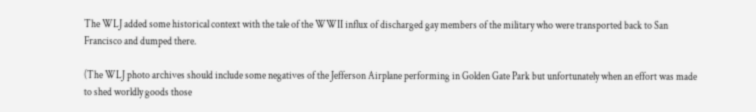The WLJ added some historical context with the tale of the WWII influx of discharged gay members of the military who were transported back to San Francisco and dumped there.

(The WLJ photo archives should include some negatives of the Jefferson Airplane performing in Golden Gate Park but unfortunately when an effort was made to shed worldly goods those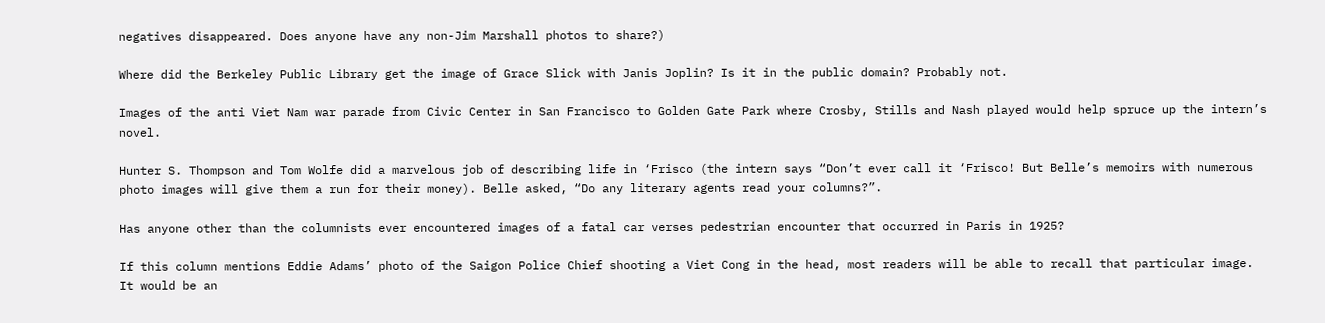negatives disappeared. Does anyone have any non-Jim Marshall photos to share?)

Where did the Berkeley Public Library get the image of Grace Slick with Janis Joplin? Is it in the public domain? Probably not.

Images of the anti Viet Nam war parade from Civic Center in San Francisco to Golden Gate Park where Crosby, Stills and Nash played would help spruce up the intern’s novel.

Hunter S. Thompson and Tom Wolfe did a marvelous job of describing life in ‘Frisco (the intern says “Don’t ever call it ‘Frisco! But Belle’s memoirs with numerous photo images will give them a run for their money). Belle asked, “Do any literary agents read your columns?”.

Has anyone other than the columnists ever encountered images of a fatal car verses pedestrian encounter that occurred in Paris in 1925?

If this column mentions Eddie Adams’ photo of the Saigon Police Chief shooting a Viet Cong in the head, most readers will be able to recall that particular image.  It would be an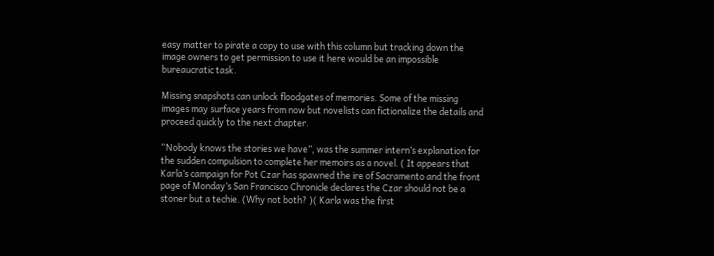easy matter to pirate a copy to use with this column but tracking down the image owners to get permission to use it here would be an impossible bureaucratic task.

Missing snapshots can unlock floodgates of memories. Some of the missing images may surface years from now but novelists can fictionalize the details and proceed quickly to the next chapter.

“Nobody knows the stories we have”, was the summer intern’s explanation for the sudden compulsion to complete her memoirs as a novel. ( It appears that Karla’s campaign for Pot Czar has spawned the ire of Sacramento and the front page of Monday’s San Francisco Chronicle declares the Czar should not be a stoner but a techie. (Why not both? )( Karla was the first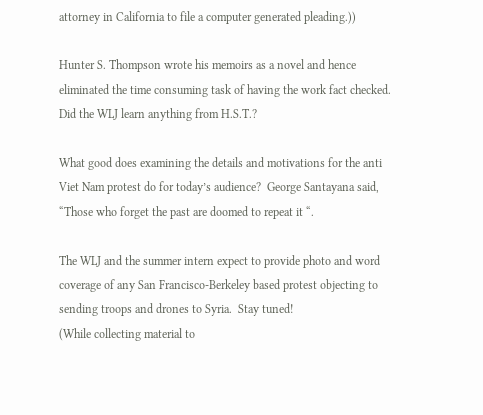attorney in California to file a computer generated pleading.))

Hunter S. Thompson wrote his memoirs as a novel and hence eliminated the time consuming task of having the work fact checked.  Did the WLJ learn anything from H.S.T.?

What good does examining the details and motivations for the anti Viet Nam protest do for today’s audience?  George Santayana said, “Those who forget the past are doomed to repeat it “.

The WLJ and the summer intern expect to provide photo and word coverage of any San Francisco-Berkeley based protest objecting to sending troops and drones to Syria.  Stay tuned!
(While collecting material to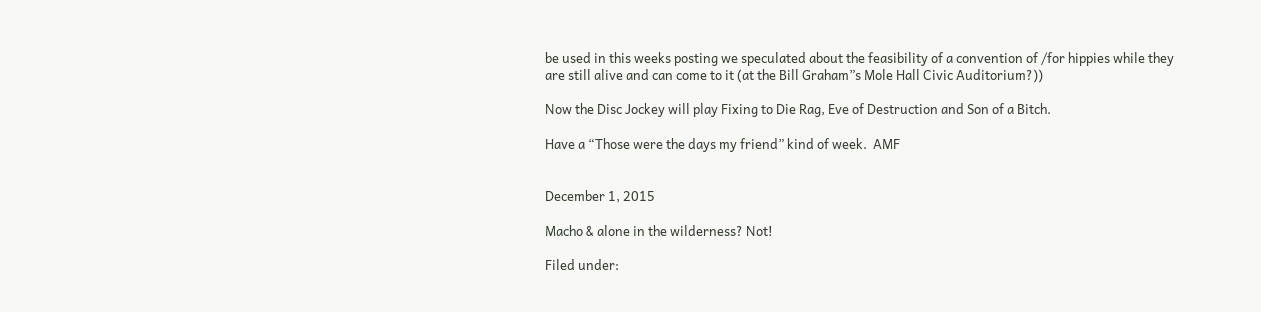be used in this weeks posting we speculated about the feasibility of a convention of /for hippies while they are still alive and can come to it (at the Bill Graham”s Mole Hall Civic Auditorium?))

Now the Disc Jockey will play Fixing to Die Rag, Eve of Destruction and Son of a Bitch.

Have a “Those were the days my friend” kind of week.  AMF


December 1, 2015

Macho & alone in the wilderness? Not!

Filed under: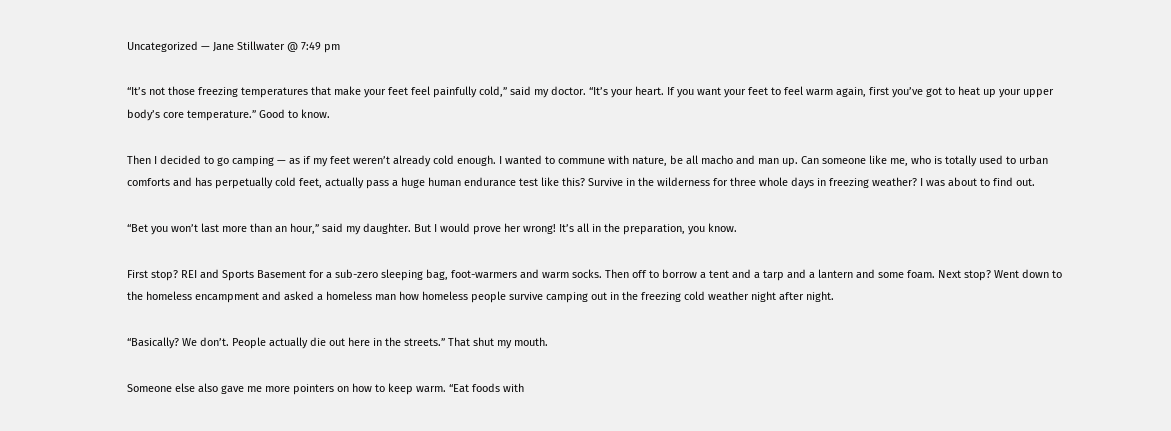Uncategorized — Jane Stillwater @ 7:49 pm

“It’s not those freezing temperatures that make your feet feel painfully cold,” said my doctor. “It’s your heart. If you want your feet to feel warm again, first you’ve got to heat up your upper body’s core temperature.” Good to know.

Then I decided to go camping — as if my feet weren’t already cold enough. I wanted to commune with nature, be all macho and man up. Can someone like me, who is totally used to urban comforts and has perpetually cold feet, actually pass a huge human endurance test like this? Survive in the wilderness for three whole days in freezing weather? I was about to find out.

“Bet you won’t last more than an hour,” said my daughter. But I would prove her wrong! It’s all in the preparation, you know.

First stop? REI and Sports Basement for a sub-zero sleeping bag, foot-warmers and warm socks. Then off to borrow a tent and a tarp and a lantern and some foam. Next stop? Went down to the homeless encampment and asked a homeless man how homeless people survive camping out in the freezing cold weather night after night.

“Basically? We don’t. People actually die out here in the streets.” That shut my mouth.

Someone else also gave me more pointers on how to keep warm. “Eat foods with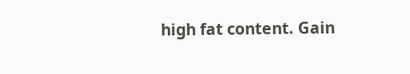high fat content. Gain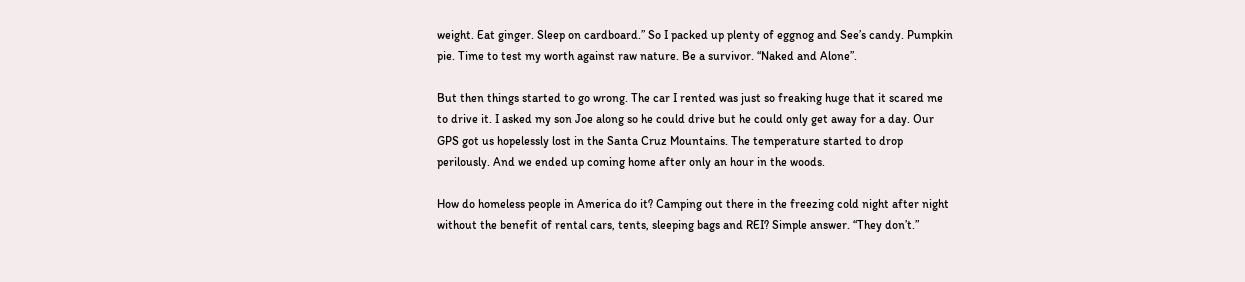weight. Eat ginger. Sleep on cardboard.” So I packed up plenty of eggnog and See’s candy. Pumpkin pie. Time to test my worth against raw nature. Be a survivor. “Naked and Alone”.

But then things started to go wrong. The car I rented was just so freaking huge that it scared me to drive it. I asked my son Joe along so he could drive but he could only get away for a day. Our GPS got us hopelessly lost in the Santa Cruz Mountains. The temperature started to drop perilously. And we ended up coming home after only an hour in the woods.

How do homeless people in America do it? Camping out there in the freezing cold night after night without the benefit of rental cars, tents, sleeping bags and REI? Simple answer. “They don’t.”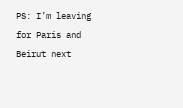PS: I’m leaving for Paris and Beirut next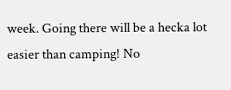week. Going there will be a hecka lot easier than camping! No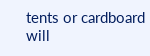tents or cardboard will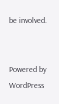be involved.


Powered by WordPress